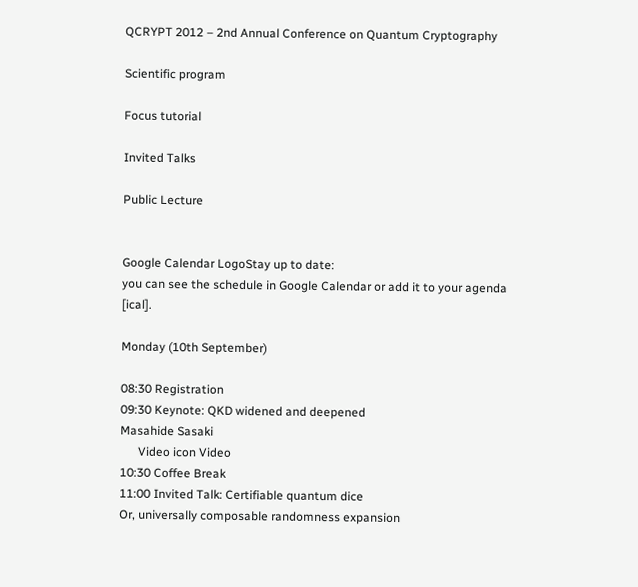QCRYPT 2012 – 2nd Annual Conference on Quantum Cryptography

Scientific program

Focus tutorial

Invited Talks

Public Lecture


Google Calendar LogoStay up to date:
you can see the schedule in Google Calendar or add it to your agenda [ical].

Monday (10th September)

08:30 Registration
09:30 Keynote: QKD widened and deepened
Masahide Sasaki
      Video icon Video
10:30 Coffee Break
11:00 Invited Talk: Certifiable quantum dice
Or, universally composable randomness expansion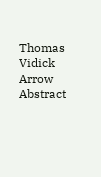Thomas Vidick
Arrow Abstract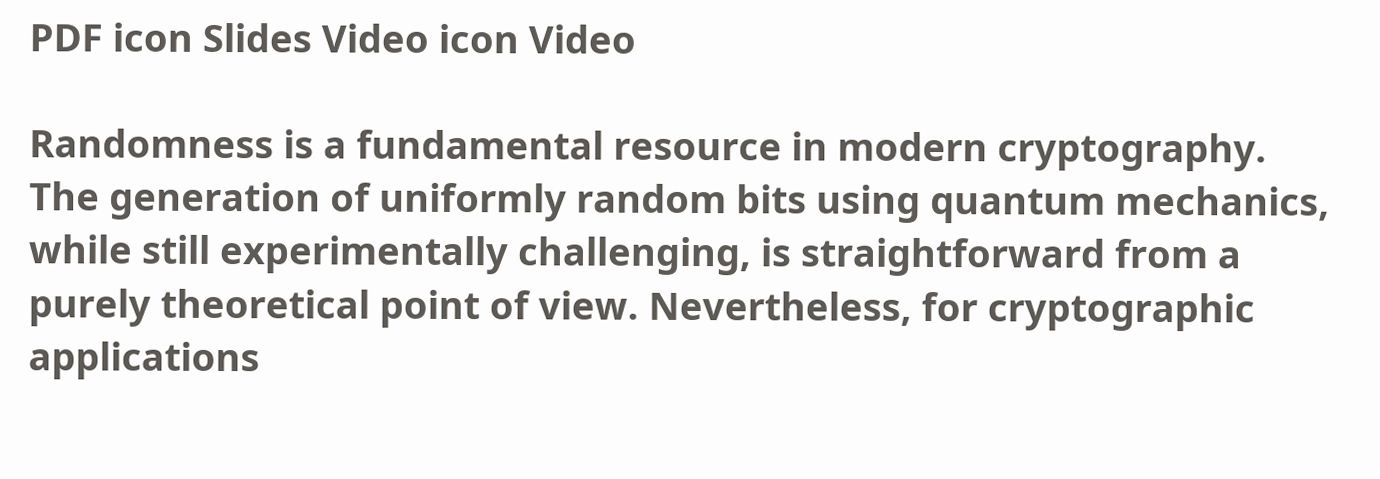PDF icon Slides Video icon Video

Randomness is a fundamental resource in modern cryptography. The generation of uniformly random bits using quantum mechanics, while still experimentally challenging, is straightforward from a purely theoretical point of view. Nevertheless, for cryptographic applications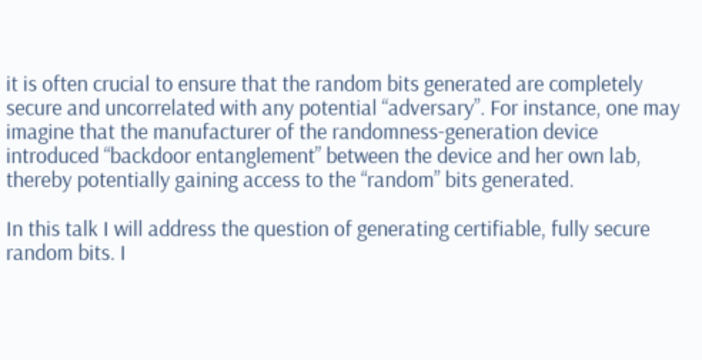it is often crucial to ensure that the random bits generated are completely secure and uncorrelated with any potential “adversary”. For instance, one may imagine that the manufacturer of the randomness-generation device introduced “backdoor entanglement” between the device and her own lab, thereby potentially gaining access to the “random” bits generated.

In this talk I will address the question of generating certifiable, fully secure random bits. I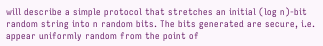will describe a simple protocol that stretches an initial (log n)-bit random string into n random bits. The bits generated are secure, i.e. appear uniformly random from the point of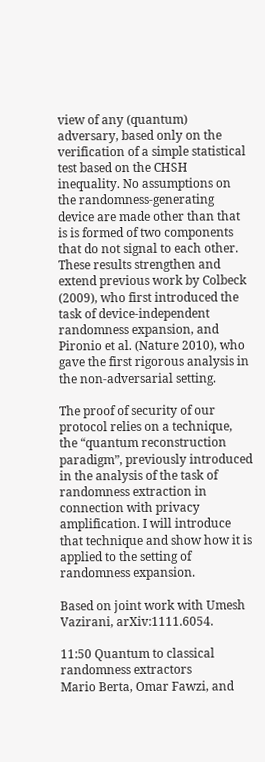view of any (quantum) adversary, based only on the verification of a simple statistical test based on the CHSH inequality. No assumptions on the randomness-generating device are made other than that is is formed of two components that do not signal to each other. These results strengthen and extend previous work by Colbeck (2009), who first introduced the task of device-independent randomness expansion, and Pironio et al. (Nature 2010), who gave the first rigorous analysis in the non-adversarial setting.

The proof of security of our protocol relies on a technique, the “quantum reconstruction paradigm”, previously introduced in the analysis of the task of randomness extraction in connection with privacy amplification. I will introduce that technique and show how it is applied to the setting of randomness expansion.

Based on joint work with Umesh Vazirani, arXiv:1111.6054.

11:50 Quantum to classical randomness extractors
Mario Berta, Omar Fawzi, and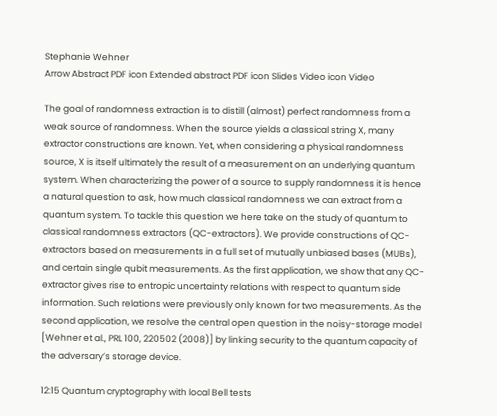Stephanie Wehner
Arrow Abstract PDF icon Extended abstract PDF icon Slides Video icon Video

The goal of randomness extraction is to distill (almost) perfect randomness from a weak source of randomness. When the source yields a classical string X, many extractor constructions are known. Yet, when considering a physical randomness source, X is itself ultimately the result of a measurement on an underlying quantum system. When characterizing the power of a source to supply randomness it is hence a natural question to ask, how much classical randomness we can extract from a quantum system. To tackle this question we here take on the study of quantum to classical randomness extractors (QC-extractors). We provide constructions of QC-extractors based on measurements in a full set of mutually unbiased bases (MUBs), and certain single qubit measurements. As the first application, we show that any QC-extractor gives rise to entropic uncertainty relations with respect to quantum side information. Such relations were previously only known for two measurements. As the second application, we resolve the central open question in the noisy-storage model [Wehner et al., PRL 100, 220502 (2008)] by linking security to the quantum capacity of the adversary’s storage device.

12:15 Quantum cryptography with local Bell tests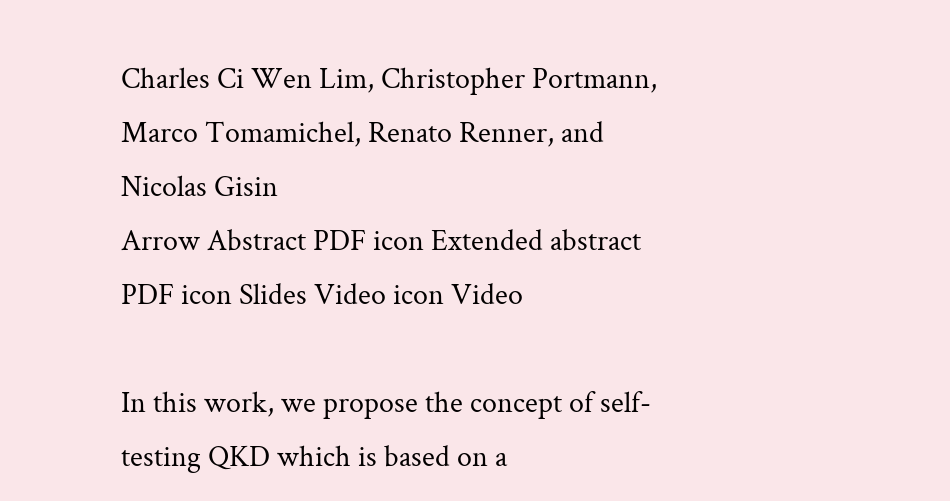Charles Ci Wen Lim, Christopher Portmann, Marco Tomamichel, Renato Renner, and Nicolas Gisin
Arrow Abstract PDF icon Extended abstract PDF icon Slides Video icon Video

In this work, we propose the concept of self-testing QKD which is based on a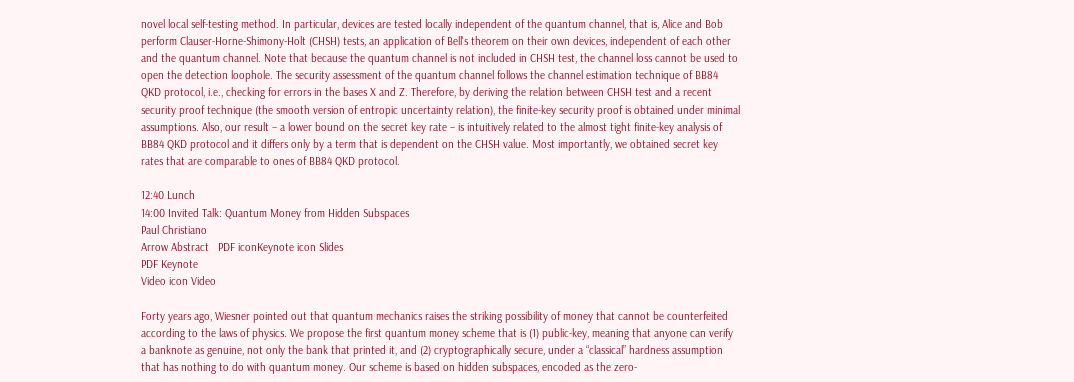novel local self-testing method. In particular, devices are tested locally independent of the quantum channel, that is, Alice and Bob perform Clauser-Horne-Shimony-Holt (CHSH) tests, an application of Bell's theorem on their own devices, independent of each other and the quantum channel. Note that because the quantum channel is not included in CHSH test, the channel loss cannot be used to open the detection loophole. The security assessment of the quantum channel follows the channel estimation technique of BB84 QKD protocol, i.e., checking for errors in the bases X and Z. Therefore, by deriving the relation between CHSH test and a recent security proof technique (the smooth version of entropic uncertainty relation), the finite-key security proof is obtained under minimal assumptions. Also, our result – a lower bound on the secret key rate – is intuitively related to the almost tight finite-key analysis of BB84 QKD protocol and it differs only by a term that is dependent on the CHSH value. Most importantly, we obtained secret key rates that are comparable to ones of BB84 QKD protocol.

12:40 Lunch
14:00 Invited Talk: Quantum Money from Hidden Subspaces
Paul Christiano
Arrow Abstract   PDF iconKeynote icon Slides
PDF Keynote
Video icon Video

Forty years ago, Wiesner pointed out that quantum mechanics raises the striking possibility of money that cannot be counterfeited according to the laws of physics. We propose the first quantum money scheme that is (1) public-key, meaning that anyone can verify a banknote as genuine, not only the bank that printed it, and (2) cryptographically secure, under a “classical” hardness assumption that has nothing to do with quantum money. Our scheme is based on hidden subspaces, encoded as the zero-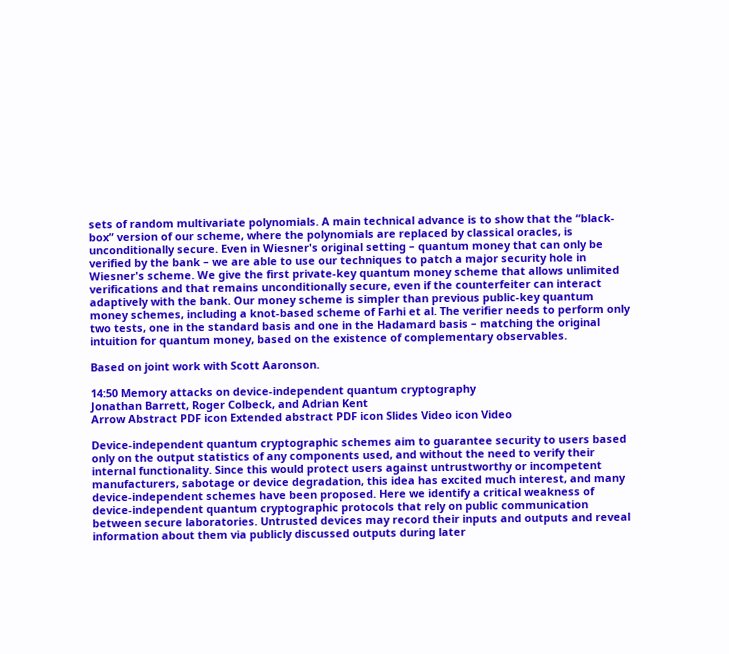sets of random multivariate polynomials. A main technical advance is to show that the “black-box” version of our scheme, where the polynomials are replaced by classical oracles, is unconditionally secure. Even in Wiesner's original setting – quantum money that can only be verified by the bank – we are able to use our techniques to patch a major security hole in Wiesner's scheme. We give the first private-key quantum money scheme that allows unlimited verifications and that remains unconditionally secure, even if the counterfeiter can interact adaptively with the bank. Our money scheme is simpler than previous public-key quantum money schemes, including a knot-based scheme of Farhi et al. The verifier needs to perform only two tests, one in the standard basis and one in the Hadamard basis – matching the original intuition for quantum money, based on the existence of complementary observables.

Based on joint work with Scott Aaronson.

14:50 Memory attacks on device-independent quantum cryptography
Jonathan Barrett, Roger Colbeck, and Adrian Kent
Arrow Abstract PDF icon Extended abstract PDF icon Slides Video icon Video

Device-independent quantum cryptographic schemes aim to guarantee security to users based only on the output statistics of any components used, and without the need to verify their internal functionality. Since this would protect users against untrustworthy or incompetent manufacturers, sabotage or device degradation, this idea has excited much interest, and many device-independent schemes have been proposed. Here we identify a critical weakness of device-independent quantum cryptographic protocols that rely on public communication between secure laboratories. Untrusted devices may record their inputs and outputs and reveal information about them via publicly discussed outputs during later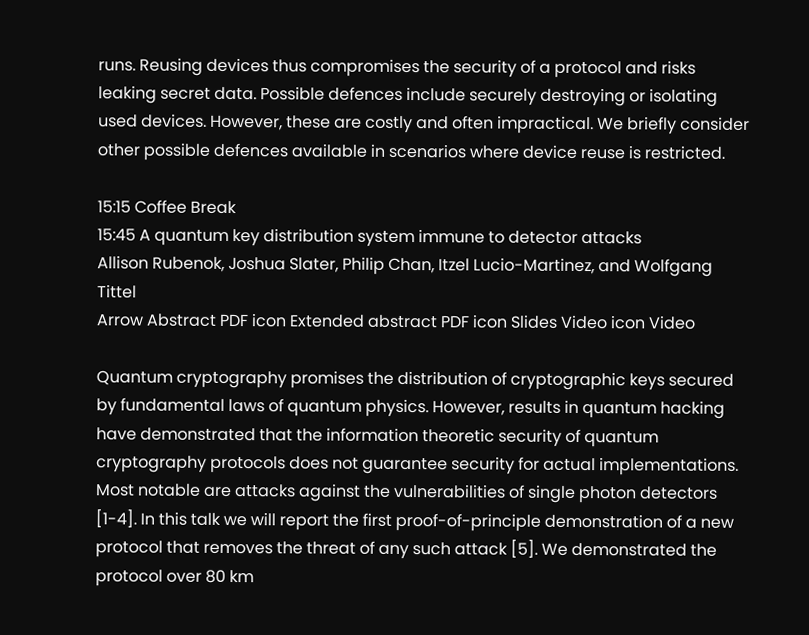runs. Reusing devices thus compromises the security of a protocol and risks leaking secret data. Possible defences include securely destroying or isolating used devices. However, these are costly and often impractical. We briefly consider other possible defences available in scenarios where device reuse is restricted.

15:15 Coffee Break
15:45 A quantum key distribution system immune to detector attacks
Allison Rubenok, Joshua Slater, Philip Chan, Itzel Lucio-Martinez, and Wolfgang Tittel
Arrow Abstract PDF icon Extended abstract PDF icon Slides Video icon Video

Quantum cryptography promises the distribution of cryptographic keys secured by fundamental laws of quantum physics. However, results in quantum hacking have demonstrated that the information theoretic security of quantum cryptography protocols does not guarantee security for actual implementations. Most notable are attacks against the vulnerabilities of single photon detectors [1-4]. In this talk we will report the first proof-of-principle demonstration of a new protocol that removes the threat of any such attack [5]. We demonstrated the protocol over 80 km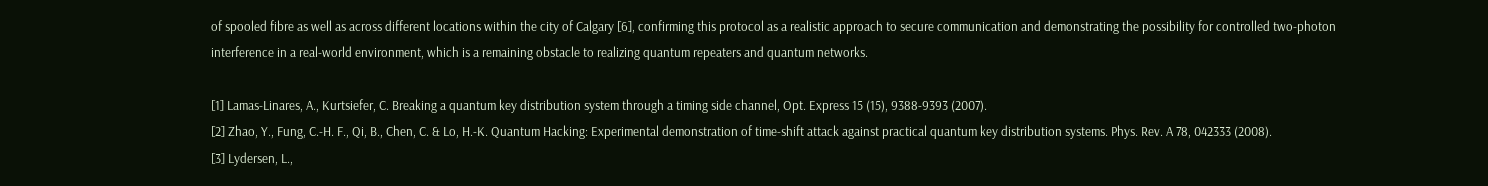of spooled fibre as well as across different locations within the city of Calgary [6], confirming this protocol as a realistic approach to secure communication and demonstrating the possibility for controlled two-photon interference in a real-world environment, which is a remaining obstacle to realizing quantum repeaters and quantum networks.

[1] Lamas-Linares, A., Kurtsiefer, C. Breaking a quantum key distribution system through a timing side channel, Opt. Express 15 (15), 9388-9393 (2007).
[2] Zhao, Y., Fung, C.-H. F., Qi, B., Chen, C. & Lo, H.-K. Quantum Hacking: Experimental demonstration of time-shift attack against practical quantum key distribution systems. Phys. Rev. A 78, 042333 (2008).
[3] Lydersen, L.,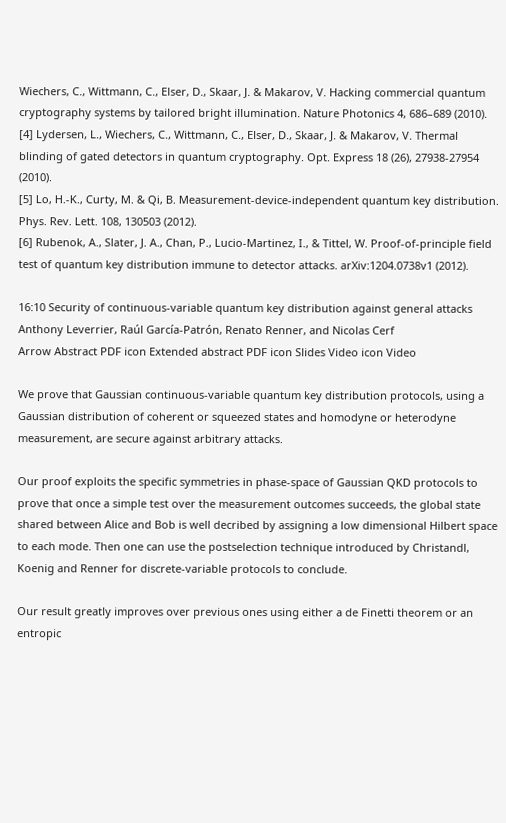Wiechers, C., Wittmann, C., Elser, D., Skaar, J. & Makarov, V. Hacking commercial quantum cryptography systems by tailored bright illumination. Nature Photonics 4, 686–689 (2010).
[4] Lydersen, L., Wiechers, C., Wittmann, C., Elser, D., Skaar, J. & Makarov, V. Thermal blinding of gated detectors in quantum cryptography. Opt. Express 18 (26), 27938-27954 (2010).
[5] Lo, H.-K., Curty, M. & Qi, B. Measurement-device-independent quantum key distribution. Phys. Rev. Lett. 108, 130503 (2012).
[6] Rubenok, A., Slater, J. A., Chan, P., Lucio-Martinez, I., & Tittel, W. Proof-of-principle field test of quantum key distribution immune to detector attacks. arXiv:1204.0738v1 (2012).

16:10 Security of continuous-variable quantum key distribution against general attacks
Anthony Leverrier, Raúl García-Patrón, Renato Renner, and Nicolas Cerf
Arrow Abstract PDF icon Extended abstract PDF icon Slides Video icon Video

We prove that Gaussian continuous-variable quantum key distribution protocols, using a Gaussian distribution of coherent or squeezed states and homodyne or heterodyne measurement, are secure against arbitrary attacks.

Our proof exploits the specific symmetries in phase-space of Gaussian QKD protocols to prove that once a simple test over the measurement outcomes succeeds, the global state shared between Alice and Bob is well decribed by assigning a low dimensional Hilbert space to each mode. Then one can use the postselection technique introduced by Christandl, Koenig and Renner for discrete-variable protocols to conclude.

Our result greatly improves over previous ones using either a de Finetti theorem or an entropic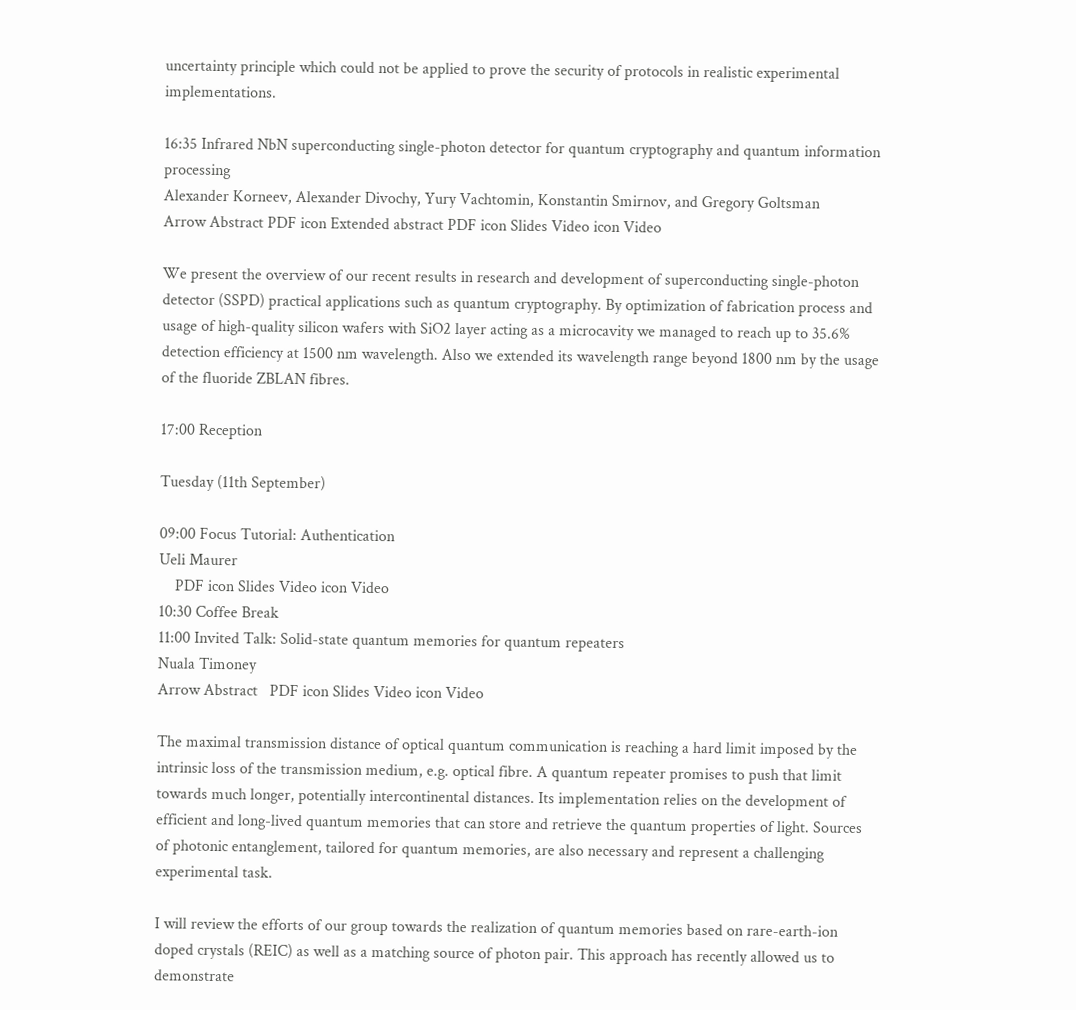uncertainty principle which could not be applied to prove the security of protocols in realistic experimental implementations.

16:35 Infrared NbN superconducting single-photon detector for quantum cryptography and quantum information processing
Alexander Korneev, Alexander Divochy, Yury Vachtomin, Konstantin Smirnov, and Gregory Goltsman
Arrow Abstract PDF icon Extended abstract PDF icon Slides Video icon Video

We present the overview of our recent results in research and development of superconducting single-photon detector (SSPD) practical applications such as quantum cryptography. By optimization of fabrication process and usage of high-quality silicon wafers with SiO2 layer acting as a microcavity we managed to reach up to 35.6% detection efficiency at 1500 nm wavelength. Also we extended its wavelength range beyond 1800 nm by the usage of the fluoride ZBLAN fibres.

17:00 Reception

Tuesday (11th September)

09:00 Focus Tutorial: Authentication
Ueli Maurer
    PDF icon Slides Video icon Video
10:30 Coffee Break
11:00 Invited Talk: Solid-state quantum memories for quantum repeaters
Nuala Timoney
Arrow Abstract   PDF icon Slides Video icon Video

The maximal transmission distance of optical quantum communication is reaching a hard limit imposed by the intrinsic loss of the transmission medium, e.g. optical fibre. A quantum repeater promises to push that limit towards much longer, potentially intercontinental distances. Its implementation relies on the development of efficient and long-lived quantum memories that can store and retrieve the quantum properties of light. Sources of photonic entanglement, tailored for quantum memories, are also necessary and represent a challenging experimental task.

I will review the efforts of our group towards the realization of quantum memories based on rare-earth-ion doped crystals (REIC) as well as a matching source of photon pair. This approach has recently allowed us to demonstrate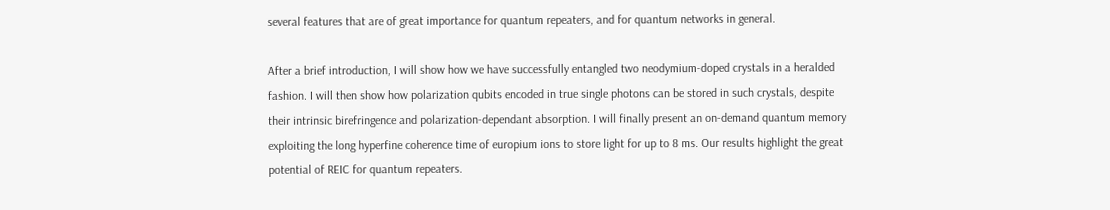several features that are of great importance for quantum repeaters, and for quantum networks in general.

After a brief introduction, I will show how we have successfully entangled two neodymium-doped crystals in a heralded fashion. I will then show how polarization qubits encoded in true single photons can be stored in such crystals, despite their intrinsic birefringence and polarization-dependant absorption. I will finally present an on-demand quantum memory exploiting the long hyperfine coherence time of europium ions to store light for up to 8 ms. Our results highlight the great potential of REIC for quantum repeaters.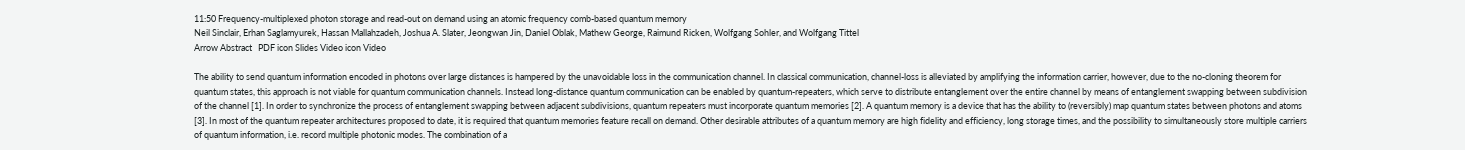11:50 Frequency-multiplexed photon storage and read-out on demand using an atomic frequency comb-based quantum memory
Neil Sinclair, Erhan Saglamyurek, Hassan Mallahzadeh, Joshua A. Slater, Jeongwan Jin, Daniel Oblak, Mathew George, Raimund Ricken, Wolfgang Sohler, and Wolfgang Tittel
Arrow Abstract   PDF icon Slides Video icon Video

The ability to send quantum information encoded in photons over large distances is hampered by the unavoidable loss in the communication channel. In classical communication, channel-loss is alleviated by amplifying the information carrier, however, due to the no-cloning theorem for quantum states, this approach is not viable for quantum communication channels. Instead long-distance quantum communication can be enabled by quantum-repeaters, which serve to distribute entanglement over the entire channel by means of entanglement swapping between subdivision of the channel [1]. In order to synchronize the process of entanglement swapping between adjacent subdivisions, quantum repeaters must incorporate quantum memories [2]. A quantum memory is a device that has the ability to (reversibly) map quantum states between photons and atoms [3]. In most of the quantum repeater architectures proposed to date, it is required that quantum memories feature recall on demand. Other desirable attributes of a quantum memory are high fidelity and efficiency, long storage times, and the possibility to simultaneously store multiple carriers of quantum information, i.e. record multiple photonic modes. The combination of a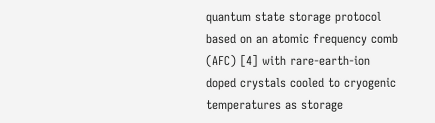quantum state storage protocol based on an atomic frequency comb (AFC) [4] with rare-earth-ion doped crystals cooled to cryogenic temperatures as storage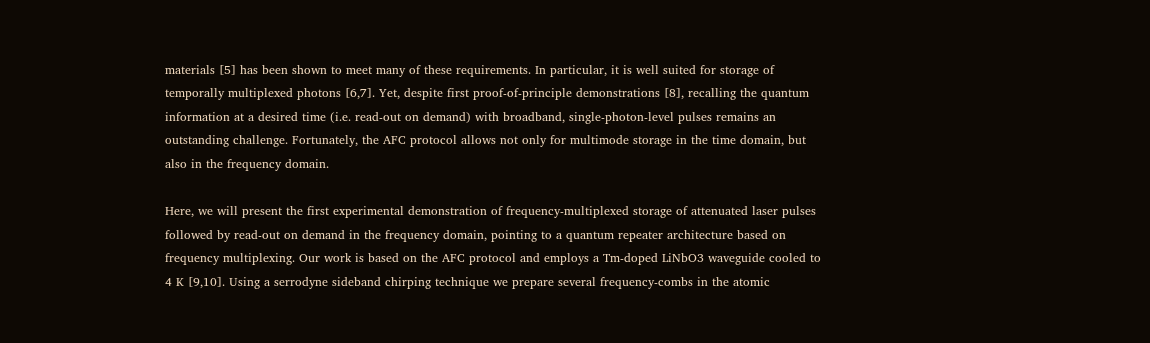materials [5] has been shown to meet many of these requirements. In particular, it is well suited for storage of temporally multiplexed photons [6,7]. Yet, despite first proof-of-principle demonstrations [8], recalling the quantum information at a desired time (i.e. read-out on demand) with broadband, single-photon-level pulses remains an outstanding challenge. Fortunately, the AFC protocol allows not only for multimode storage in the time domain, but also in the frequency domain.

Here, we will present the first experimental demonstration of frequency-multiplexed storage of attenuated laser pulses followed by read-out on demand in the frequency domain, pointing to a quantum repeater architecture based on frequency multiplexing. Our work is based on the AFC protocol and employs a Tm-doped LiNbO3 waveguide cooled to 4 K [9,10]. Using a serrodyne sideband chirping technique we prepare several frequency-combs in the atomic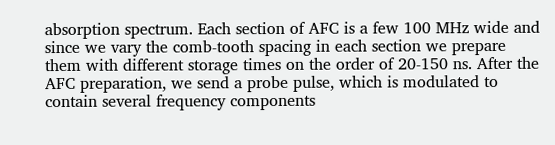absorption spectrum. Each section of AFC is a few 100 MHz wide and since we vary the comb-tooth spacing in each section we prepare them with different storage times on the order of 20-150 ns. After the AFC preparation, we send a probe pulse, which is modulated to contain several frequency components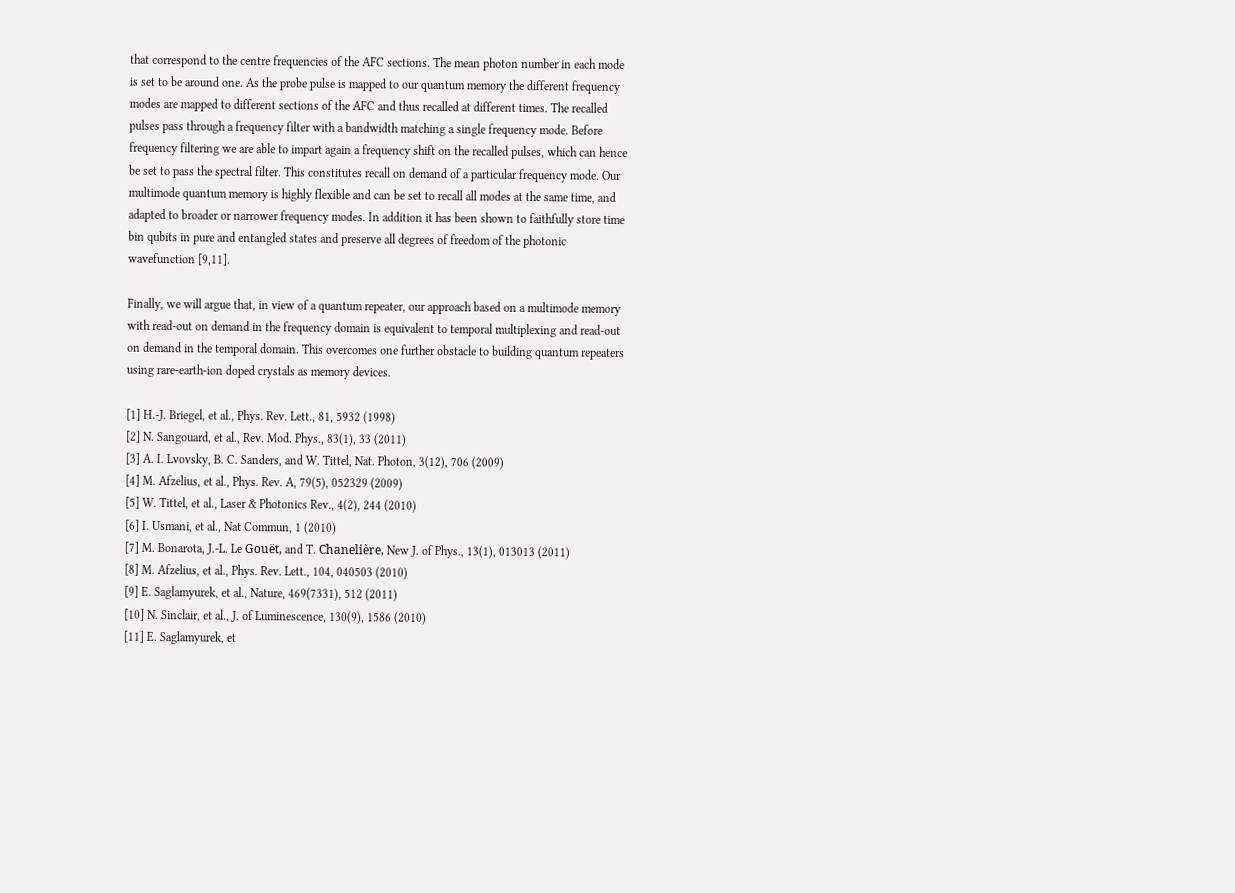that correspond to the centre frequencies of the AFC sections. The mean photon number in each mode is set to be around one. As the probe pulse is mapped to our quantum memory the different frequency modes are mapped to different sections of the AFC and thus recalled at different times. The recalled pulses pass through a frequency filter with a bandwidth matching a single frequency mode. Before frequency filtering we are able to impart again a frequency shift on the recalled pulses, which can hence be set to pass the spectral filter. This constitutes recall on demand of a particular frequency mode. Our multimode quantum memory is highly flexible and can be set to recall all modes at the same time, and adapted to broader or narrower frequency modes. In addition it has been shown to faithfully store time bin qubits in pure and entangled states and preserve all degrees of freedom of the photonic wavefunction [9,11].

Finally, we will argue that, in view of a quantum repeater, our approach based on a multimode memory with read-out on demand in the frequency domain is equivalent to temporal multiplexing and read-out on demand in the temporal domain. This overcomes one further obstacle to building quantum repeaters using rare-earth-ion doped crystals as memory devices.

[1] H.-J. Briegel, et al., Phys. Rev. Lett., 81, 5932 (1998)
[2] N. Sangouard, et al., Rev. Mod. Phys., 83(1), 33 (2011)
[3] A. I. Lvovsky, B. C. Sanders, and W. Tittel, Nat. Photon, 3(12), 706 (2009)
[4] M. Afzelius, et al., Phys. Rev. A, 79(5), 052329 (2009)
[5] W. Tittel, et al., Laser & Photonics Rev., 4(2), 244 (2010)
[6] I. Usmani, et al., Nat Commun, 1 (2010)
[7] M. Bonarota, J.-L. Le Gouët, and T. Chanelière, New J. of Phys., 13(1), 013013 (2011)
[8] M. Afzelius, et al., Phys. Rev. Lett., 104, 040503 (2010)
[9] E. Saglamyurek, et al., Nature, 469(7331), 512 (2011)
[10] N. Sinclair, et al., J. of Luminescence, 130(9), 1586 (2010)
[11] E. Saglamyurek, et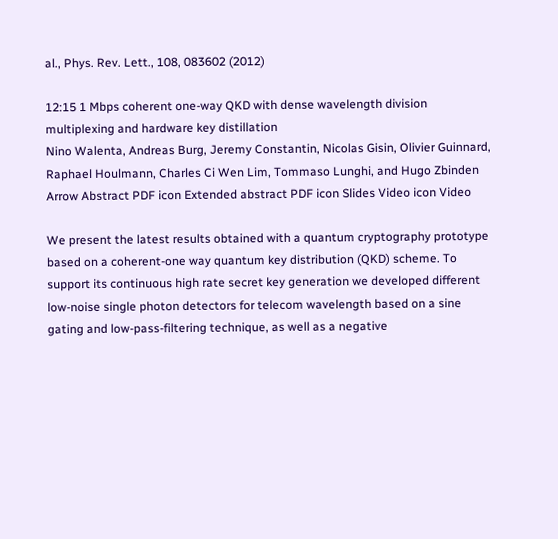al., Phys. Rev. Lett., 108, 083602 (2012)

12:15 1 Mbps coherent one-way QKD with dense wavelength division multiplexing and hardware key distillation
Nino Walenta, Andreas Burg, Jeremy Constantin, Nicolas Gisin, Olivier Guinnard, Raphael Houlmann, Charles Ci Wen Lim, Tommaso Lunghi, and Hugo Zbinden
Arrow Abstract PDF icon Extended abstract PDF icon Slides Video icon Video

We present the latest results obtained with a quantum cryptography prototype based on a coherent-one way quantum key distribution (QKD) scheme. To support its continuous high rate secret key generation we developed different low-noise single photon detectors for telecom wavelength based on a sine gating and low-pass-filtering technique, as well as a negative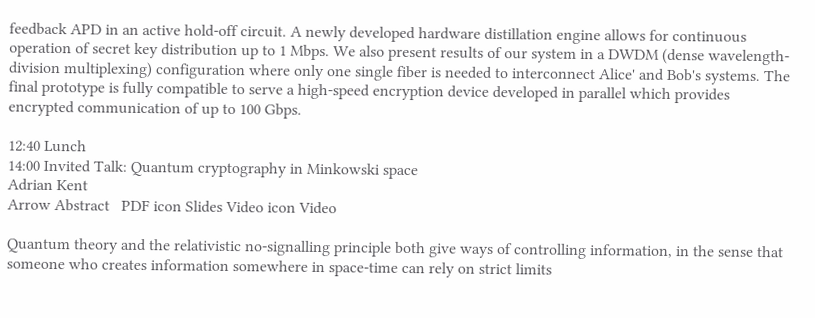feedback APD in an active hold-off circuit. A newly developed hardware distillation engine allows for continuous operation of secret key distribution up to 1 Mbps. We also present results of our system in a DWDM (dense wavelength-division multiplexing) configuration where only one single fiber is needed to interconnect Alice' and Bob's systems. The final prototype is fully compatible to serve a high-speed encryption device developed in parallel which provides encrypted communication of up to 100 Gbps.

12:40 Lunch
14:00 Invited Talk: Quantum cryptography in Minkowski space
Adrian Kent
Arrow Abstract   PDF icon Slides Video icon Video

Quantum theory and the relativistic no-signalling principle both give ways of controlling information, in the sense that someone who creates information somewhere in space-time can rely on strict limits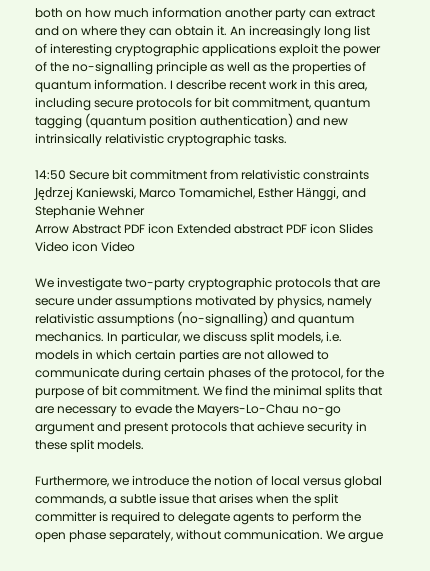both on how much information another party can extract and on where they can obtain it. An increasingly long list of interesting cryptographic applications exploit the power of the no-signalling principle as well as the properties of quantum information. I describe recent work in this area, including secure protocols for bit commitment, quantum tagging (quantum position authentication) and new intrinsically relativistic cryptographic tasks.

14:50 Secure bit commitment from relativistic constraints
Jędrzej Kaniewski, Marco Tomamichel, Esther Hänggi, and Stephanie Wehner
Arrow Abstract PDF icon Extended abstract PDF icon Slides Video icon Video

We investigate two-party cryptographic protocols that are secure under assumptions motivated by physics, namely relativistic assumptions (no-signalling) and quantum mechanics. In particular, we discuss split models, i.e. models in which certain parties are not allowed to communicate during certain phases of the protocol, for the purpose of bit commitment. We find the minimal splits that are necessary to evade the Mayers-Lo-Chau no-go argument and present protocols that achieve security in these split models.

Furthermore, we introduce the notion of local versus global commands, a subtle issue that arises when the split committer is required to delegate agents to perform the open phase separately, without communication. We argue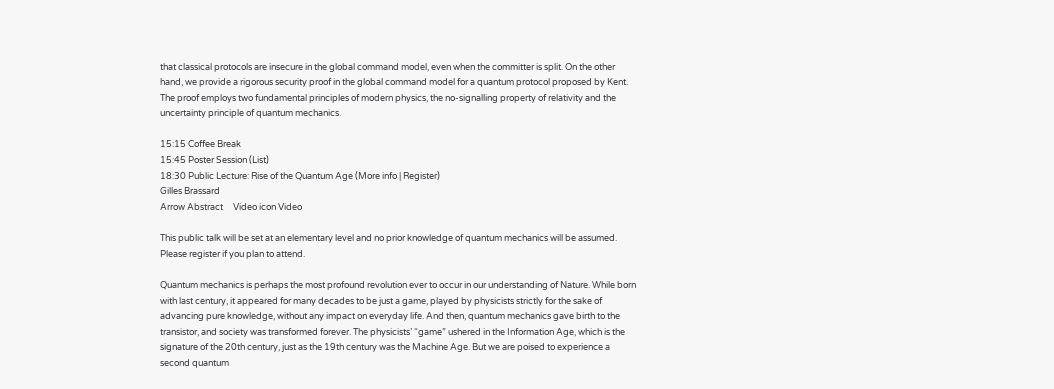that classical protocols are insecure in the global command model, even when the committer is split. On the other hand, we provide a rigorous security proof in the global command model for a quantum protocol proposed by Kent. The proof employs two fundamental principles of modern physics, the no-signalling property of relativity and the uncertainty principle of quantum mechanics.

15:15 Coffee Break
15:45 Poster Session (List)
18:30 Public Lecture: Rise of the Quantum Age (More info | Register)
Gilles Brassard
Arrow Abstract     Video icon Video

This public talk will be set at an elementary level and no prior knowledge of quantum mechanics will be assumed. Please register if you plan to attend.

Quantum mechanics is perhaps the most profound revolution ever to occur in our understanding of Nature. While born with last century, it appeared for many decades to be just a game, played by physicists strictly for the sake of advancing pure knowledge, without any impact on everyday life. And then, quantum mechanics gave birth to the transistor, and society was transformed forever. The physicists’ “game” ushered in the Information Age, which is the signature of the 20th century, just as the 19th century was the Machine Age. But we are poised to experience a second quantum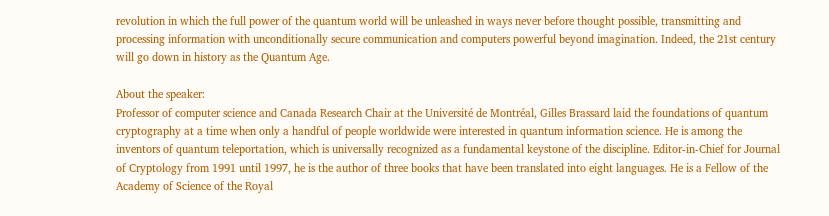revolution in which the full power of the quantum world will be unleashed in ways never before thought possible, transmitting and processing information with unconditionally secure communication and computers powerful beyond imagination. Indeed, the 21st century will go down in history as the Quantum Age.

About the speaker:
Professor of computer science and Canada Research Chair at the Université de Montréal, Gilles Brassard laid the foundations of quantum cryptography at a time when only a handful of people worldwide were interested in quantum information science. He is among the inventors of quantum teleportation, which is universally recognized as a fundamental keystone of the discipline. Editor-in-Chief for Journal of Cryptology from 1991 until 1997, he is the author of three books that have been translated into eight languages. He is a Fellow of the Academy of Science of the Royal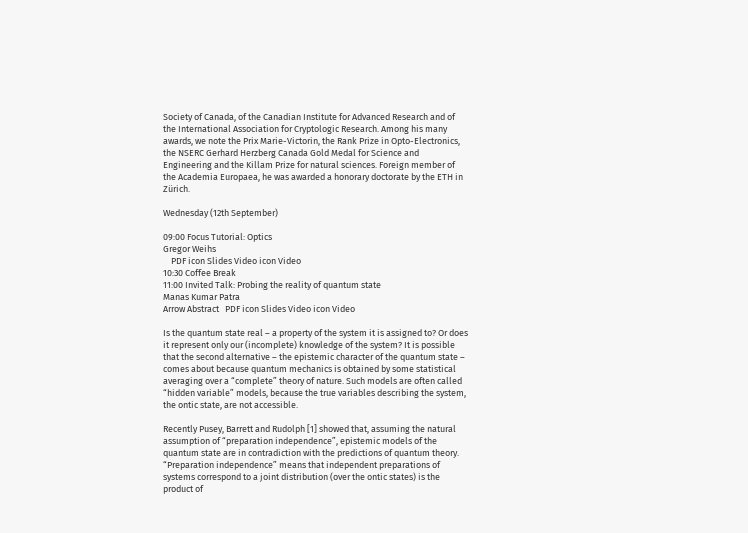Society of Canada, of the Canadian Institute for Advanced Research and of the International Association for Cryptologic Research. Among his many awards, we note the Prix Marie-Victorin, the Rank Prize in Opto-Electronics, the NSERC Gerhard Herzberg Canada Gold Medal for Science and Engineering and the Killam Prize for natural sciences. Foreign member of the Academia Europaea, he was awarded a honorary doctorate by the ETH in Zürich.

Wednesday (12th September)

09:00 Focus Tutorial: Optics
Gregor Weihs
    PDF icon Slides Video icon Video
10:30 Coffee Break
11:00 Invited Talk: Probing the reality of quantum state
Manas Kumar Patra
Arrow Abstract   PDF icon Slides Video icon Video

Is the quantum state real – a property of the system it is assigned to? Or does it represent only our (incomplete) knowledge of the system? It is possible that the second alternative – the epistemic character of the quantum state – comes about because quantum mechanics is obtained by some statistical averaging over a “complete” theory of nature. Such models are often called “hidden variable” models, because the true variables describing the system, the ontic state, are not accessible.

Recently Pusey, Barrett and Rudolph [1] showed that, assuming the natural assumption of “preparation independence”, epistemic models of the quantum state are in contradiction with the predictions of quantum theory. “Preparation independence” means that independent preparations of systems correspond to a joint distribution (over the ontic states) is the product of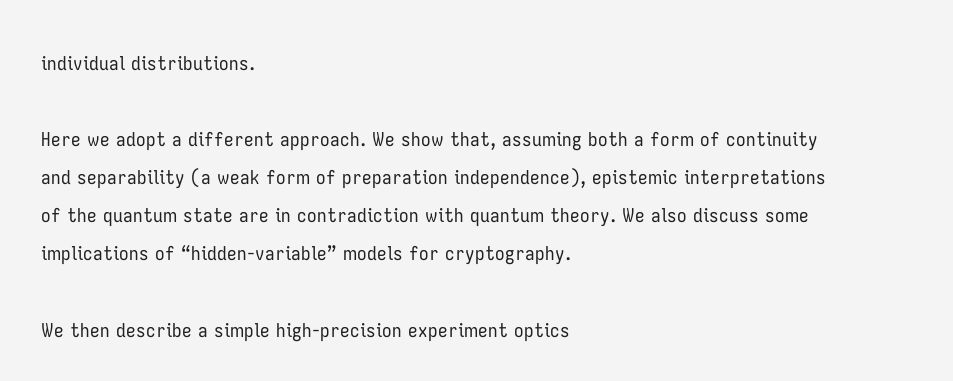individual distributions.

Here we adopt a different approach. We show that, assuming both a form of continuity and separability (a weak form of preparation independence), epistemic interpretations of the quantum state are in contradiction with quantum theory. We also discuss some implications of “hidden-variable” models for cryptography.

We then describe a simple high-precision experiment optics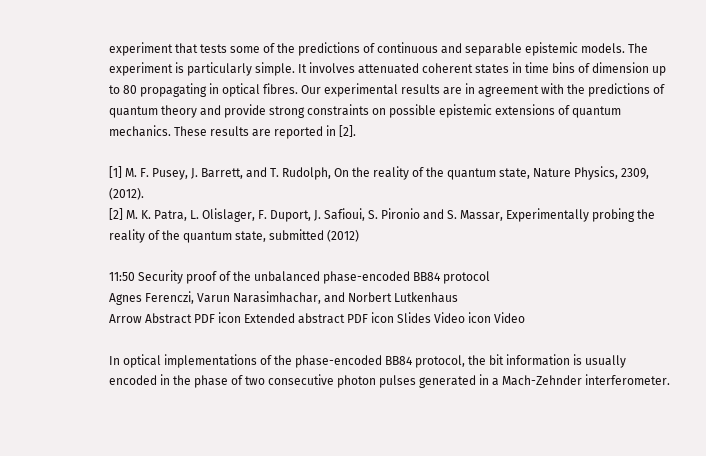experiment that tests some of the predictions of continuous and separable epistemic models. The experiment is particularly simple. It involves attenuated coherent states in time bins of dimension up to 80 propagating in optical fibres. Our experimental results are in agreement with the predictions of quantum theory and provide strong constraints on possible epistemic extensions of quantum mechanics. These results are reported in [2].

[1] M. F. Pusey, J. Barrett, and T. Rudolph, On the reality of the quantum state, Nature Physics, 2309, (2012).
[2] M. K. Patra, L. Olislager, F. Duport, J. Safioui, S. Pironio and S. Massar, Experimentally probing the reality of the quantum state, submitted (2012)

11:50 Security proof of the unbalanced phase-encoded BB84 protocol
Agnes Ferenczi, Varun Narasimhachar, and Norbert Lutkenhaus
Arrow Abstract PDF icon Extended abstract PDF icon Slides Video icon Video

In optical implementations of the phase-encoded BB84 protocol, the bit information is usually encoded in the phase of two consecutive photon pulses generated in a Mach-Zehnder interferometer.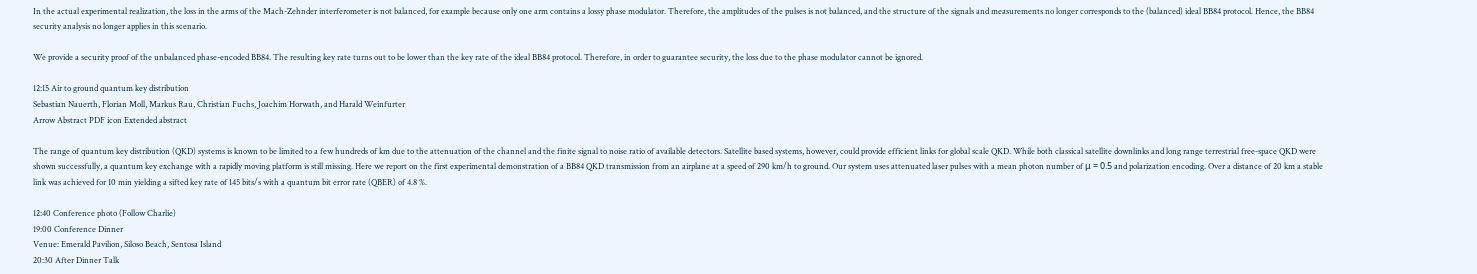In the actual experimental realization, the loss in the arms of the Mach-Zehnder interferometer is not balanced, for example because only one arm contains a lossy phase modulator. Therefore, the amplitudes of the pulses is not balanced, and the structure of the signals and measurements no longer corresponds to the (balanced) ideal BB84 protocol. Hence, the BB84 security analysis no longer applies in this scenario.

We provide a security proof of the unbalanced phase-encoded BB84. The resulting key rate turns out to be lower than the key rate of the ideal BB84 protocol. Therefore, in order to guarantee security, the loss due to the phase modulator cannot be ignored.

12:15 Air to ground quantum key distribution
Sebastian Nauerth, Florian Moll, Markus Rau, Christian Fuchs, Joachim Horwath, and Harald Weinfurter
Arrow Abstract PDF icon Extended abstract

The range of quantum key distribution (QKD) systems is known to be limited to a few hundreds of km due to the attenuation of the channel and the finite signal to noise ratio of available detectors. Satellite based systems, however, could provide efficient links for global scale QKD. While both classical satellite downlinks and long range terrestrial free-space QKD were shown successfully, a quantum key exchange with a rapidly moving platform is still missing. Here we report on the first experimental demonstration of a BB84 QKD transmission from an airplane at a speed of 290 km/h to ground. Our system uses attenuated laser pulses with a mean photon number of μ = 0.5 and polarization encoding. Over a distance of 20 km a stable link was achieved for 10 min yielding a sifted key rate of 145 bits/s with a quantum bit error rate (QBER) of 4.8 %.

12:40 Conference photo (Follow Charlie)
19:00 Conference Dinner
Venue: Emerald Pavilion, Siloso Beach, Sentosa Island
20:30 After Dinner Talk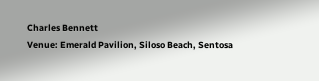Charles Bennett
Venue: Emerald Pavilion, Siloso Beach, Sentosa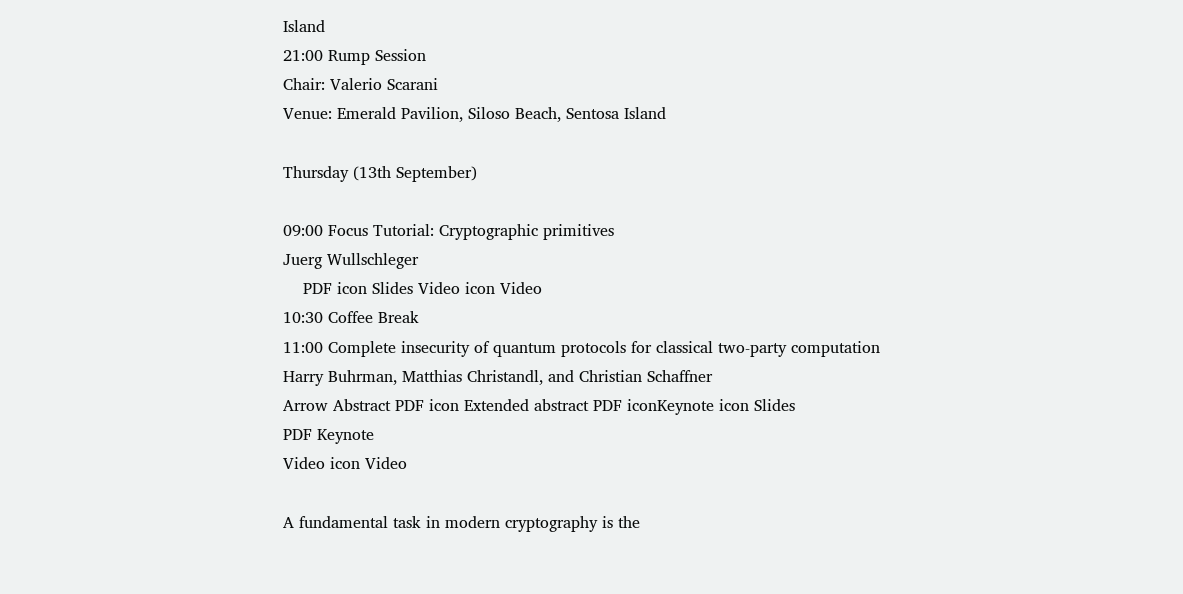Island
21:00 Rump Session
Chair: Valerio Scarani
Venue: Emerald Pavilion, Siloso Beach, Sentosa Island

Thursday (13th September)

09:00 Focus Tutorial: Cryptographic primitives
Juerg Wullschleger
    PDF icon Slides Video icon Video
10:30 Coffee Break
11:00 Complete insecurity of quantum protocols for classical two-party computation
Harry Buhrman, Matthias Christandl, and Christian Schaffner
Arrow Abstract PDF icon Extended abstract PDF iconKeynote icon Slides
PDF Keynote
Video icon Video

A fundamental task in modern cryptography is the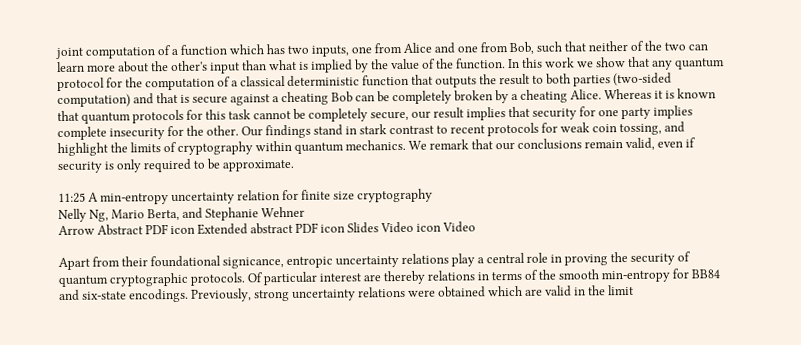joint computation of a function which has two inputs, one from Alice and one from Bob, such that neither of the two can learn more about the other's input than what is implied by the value of the function. In this work we show that any quantum protocol for the computation of a classical deterministic function that outputs the result to both parties (two-sided computation) and that is secure against a cheating Bob can be completely broken by a cheating Alice. Whereas it is known that quantum protocols for this task cannot be completely secure, our result implies that security for one party implies complete insecurity for the other. Our findings stand in stark contrast to recent protocols for weak coin tossing, and highlight the limits of cryptography within quantum mechanics. We remark that our conclusions remain valid, even if security is only required to be approximate.

11:25 A min-entropy uncertainty relation for finite size cryptography
Nelly Ng, Mario Berta, and Stephanie Wehner
Arrow Abstract PDF icon Extended abstract PDF icon Slides Video icon Video

Apart from their foundational signicance, entropic uncertainty relations play a central role in proving the security of quantum cryptographic protocols. Of particular interest are thereby relations in terms of the smooth min-entropy for BB84 and six-state encodings. Previously, strong uncertainty relations were obtained which are valid in the limit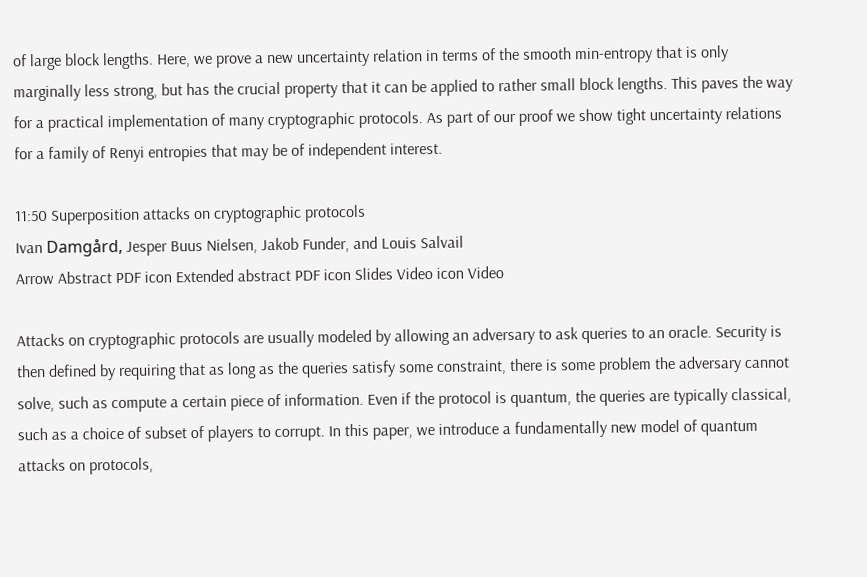of large block lengths. Here, we prove a new uncertainty relation in terms of the smooth min-entropy that is only marginally less strong, but has the crucial property that it can be applied to rather small block lengths. This paves the way for a practical implementation of many cryptographic protocols. As part of our proof we show tight uncertainty relations for a family of Renyi entropies that may be of independent interest.

11:50 Superposition attacks on cryptographic protocols
Ivan Damgård, Jesper Buus Nielsen, Jakob Funder, and Louis Salvail
Arrow Abstract PDF icon Extended abstract PDF icon Slides Video icon Video

Attacks on cryptographic protocols are usually modeled by allowing an adversary to ask queries to an oracle. Security is then defined by requiring that as long as the queries satisfy some constraint, there is some problem the adversary cannot solve, such as compute a certain piece of information. Even if the protocol is quantum, the queries are typically classical, such as a choice of subset of players to corrupt. In this paper, we introduce a fundamentally new model of quantum attacks on protocols,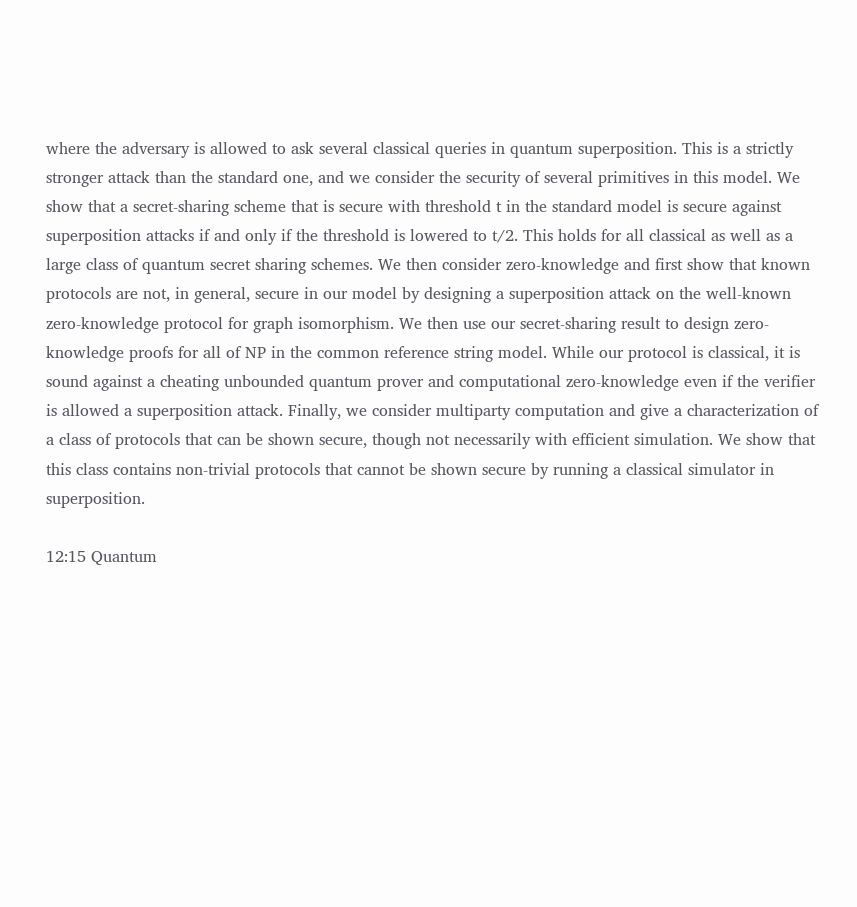where the adversary is allowed to ask several classical queries in quantum superposition. This is a strictly stronger attack than the standard one, and we consider the security of several primitives in this model. We show that a secret-sharing scheme that is secure with threshold t in the standard model is secure against superposition attacks if and only if the threshold is lowered to t/2. This holds for all classical as well as a large class of quantum secret sharing schemes. We then consider zero-knowledge and first show that known protocols are not, in general, secure in our model by designing a superposition attack on the well-known zero-knowledge protocol for graph isomorphism. We then use our secret-sharing result to design zero-knowledge proofs for all of NP in the common reference string model. While our protocol is classical, it is sound against a cheating unbounded quantum prover and computational zero-knowledge even if the verifier is allowed a superposition attack. Finally, we consider multiparty computation and give a characterization of a class of protocols that can be shown secure, though not necessarily with efficient simulation. We show that this class contains non-trivial protocols that cannot be shown secure by running a classical simulator in superposition.

12:15 Quantum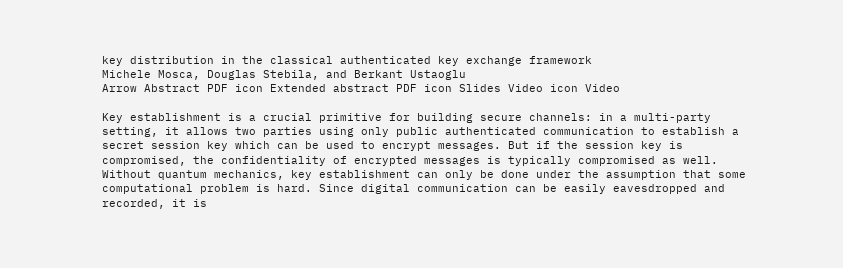key distribution in the classical authenticated key exchange framework
Michele Mosca, Douglas Stebila, and Berkant Ustaoglu
Arrow Abstract PDF icon Extended abstract PDF icon Slides Video icon Video

Key establishment is a crucial primitive for building secure channels: in a multi-party setting, it allows two parties using only public authenticated communication to establish a secret session key which can be used to encrypt messages. But if the session key is compromised, the confidentiality of encrypted messages is typically compromised as well. Without quantum mechanics, key establishment can only be done under the assumption that some computational problem is hard. Since digital communication can be easily eavesdropped and recorded, it is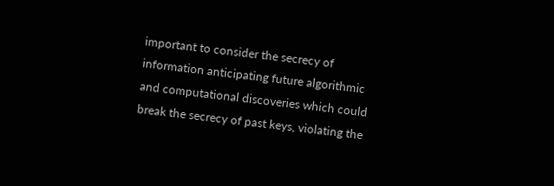important to consider the secrecy of information anticipating future algorithmic and computational discoveries which could break the secrecy of past keys, violating the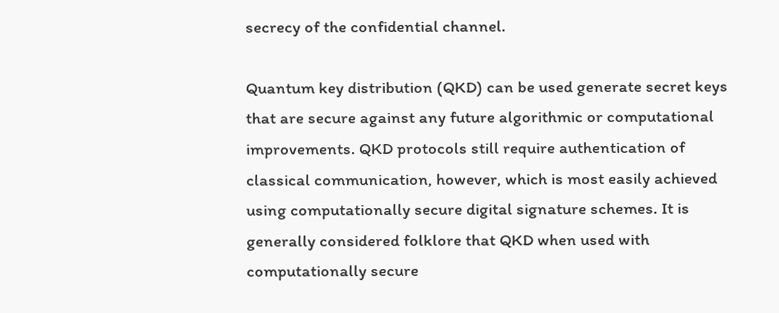secrecy of the confidential channel.

Quantum key distribution (QKD) can be used generate secret keys that are secure against any future algorithmic or computational improvements. QKD protocols still require authentication of classical communication, however, which is most easily achieved using computationally secure digital signature schemes. It is generally considered folklore that QKD when used with computationally secure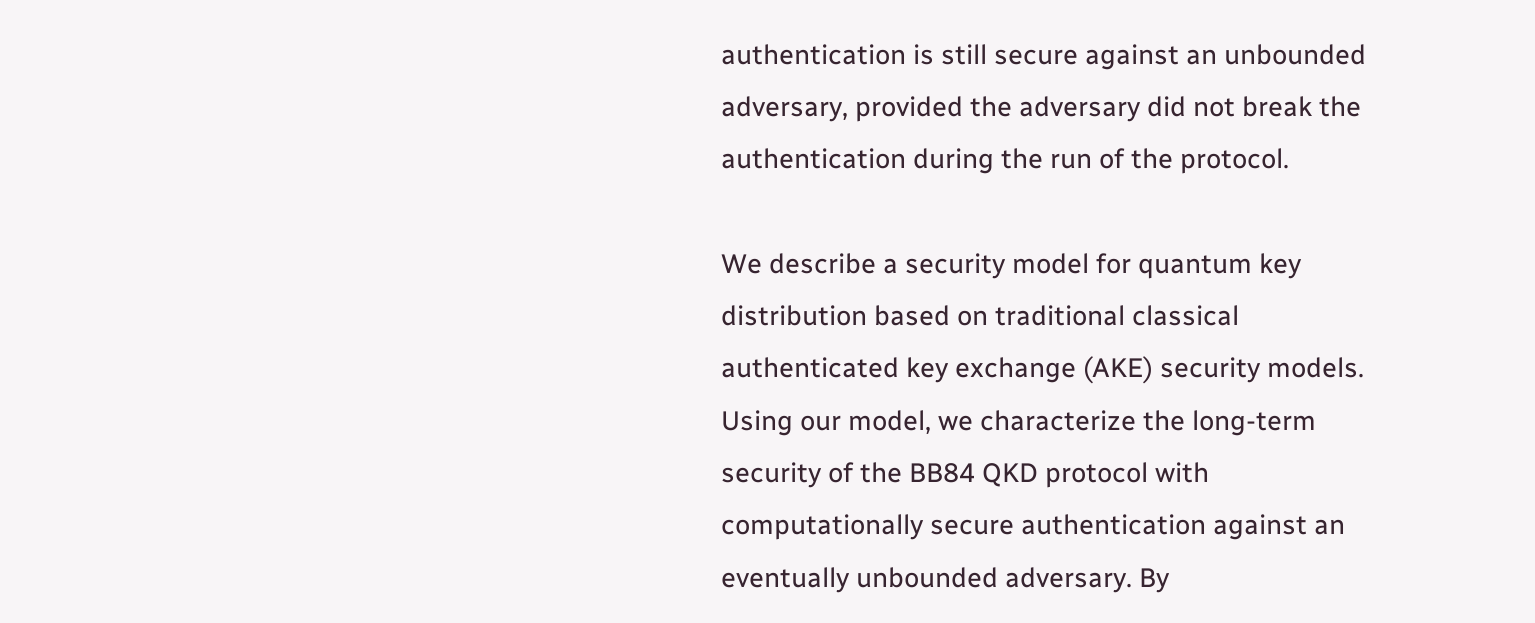authentication is still secure against an unbounded adversary, provided the adversary did not break the authentication during the run of the protocol.

We describe a security model for quantum key distribution based on traditional classical authenticated key exchange (AKE) security models. Using our model, we characterize the long-term security of the BB84 QKD protocol with computationally secure authentication against an eventually unbounded adversary. By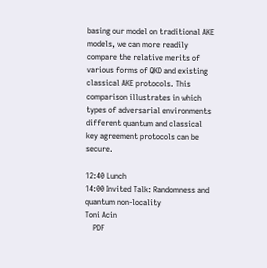basing our model on traditional AKE models, we can more readily compare the relative merits of various forms of QKD and existing classical AKE protocols. This comparison illustrates in which types of adversarial environments different quantum and classical key agreement protocols can be secure.

12:40 Lunch
14:00 Invited Talk: Randomness and quantum non-locality
Toni Acin
    PDF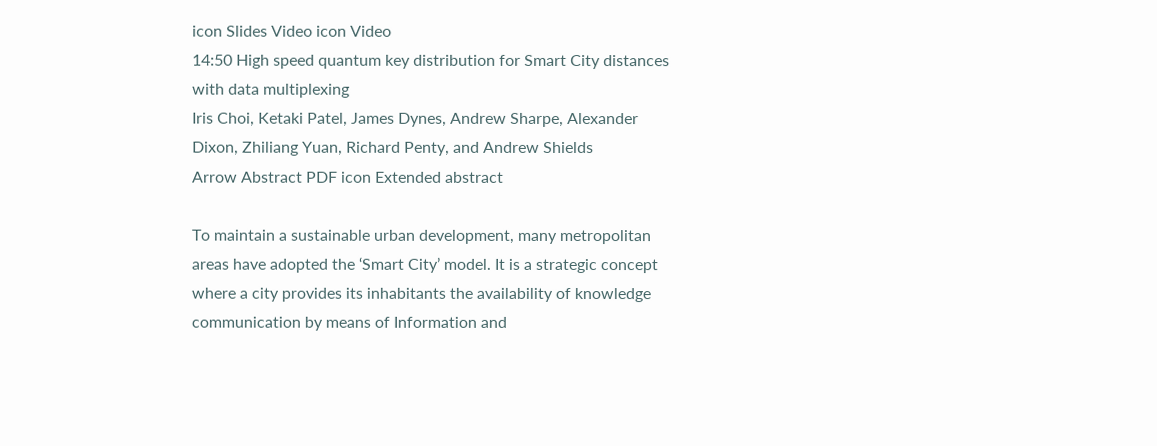icon Slides Video icon Video
14:50 High speed quantum key distribution for Smart City distances with data multiplexing
Iris Choi, Ketaki Patel, James Dynes, Andrew Sharpe, Alexander Dixon, Zhiliang Yuan, Richard Penty, and Andrew Shields
Arrow Abstract PDF icon Extended abstract

To maintain a sustainable urban development, many metropolitan areas have adopted the ‘Smart City’ model. It is a strategic concept where a city provides its inhabitants the availability of knowledge communication by means of Information and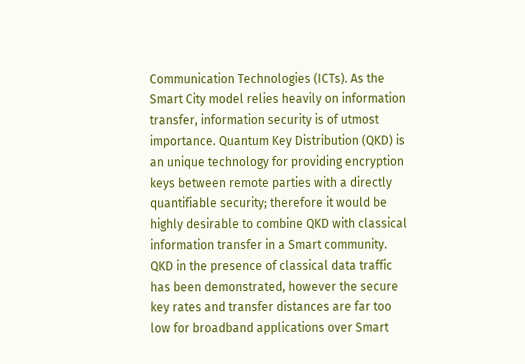Communication Technologies (ICTs). As the Smart City model relies heavily on information transfer, information security is of utmost importance. Quantum Key Distribution (QKD) is an unique technology for providing encryption keys between remote parties with a directly quantifiable security; therefore it would be highly desirable to combine QKD with classical information transfer in a Smart community. QKD in the presence of classical data traffic has been demonstrated, however the secure key rates and transfer distances are far too low for broadband applications over Smart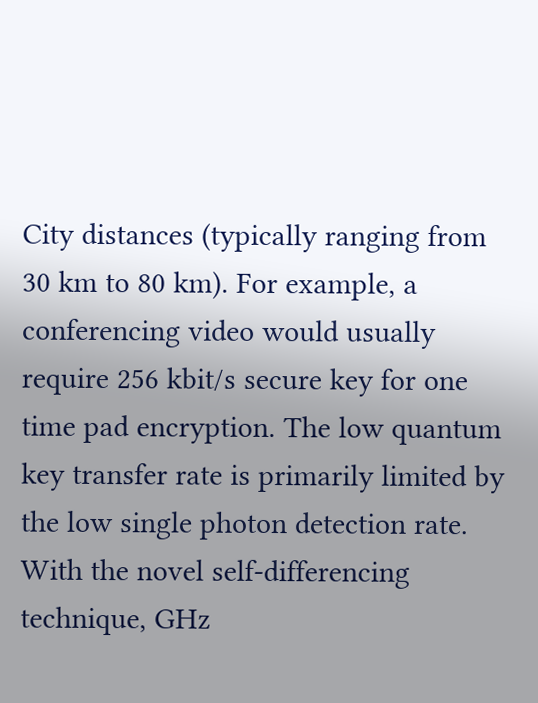City distances (typically ranging from 30 km to 80 km). For example, a conferencing video would usually require 256 kbit/s secure key for one time pad encryption. The low quantum key transfer rate is primarily limited by the low single photon detection rate. With the novel self-differencing technique, GHz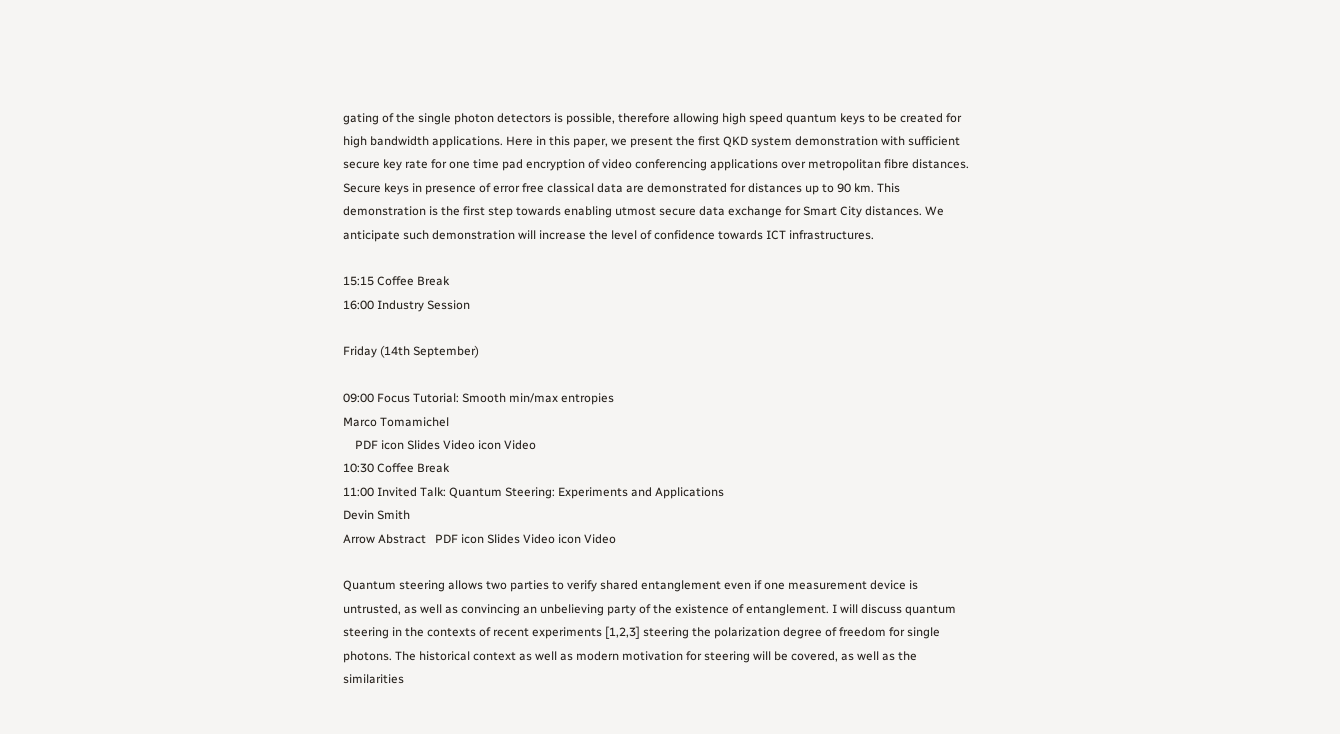gating of the single photon detectors is possible, therefore allowing high speed quantum keys to be created for high bandwidth applications. Here in this paper, we present the first QKD system demonstration with sufficient secure key rate for one time pad encryption of video conferencing applications over metropolitan fibre distances. Secure keys in presence of error free classical data are demonstrated for distances up to 90 km. This demonstration is the first step towards enabling utmost secure data exchange for Smart City distances. We anticipate such demonstration will increase the level of confidence towards ICT infrastructures.

15:15 Coffee Break
16:00 Industry Session

Friday (14th September)

09:00 Focus Tutorial: Smooth min/max entropies
Marco Tomamichel
    PDF icon Slides Video icon Video
10:30 Coffee Break
11:00 Invited Talk: Quantum Steering: Experiments and Applications
Devin Smith
Arrow Abstract   PDF icon Slides Video icon Video

Quantum steering allows two parties to verify shared entanglement even if one measurement device is untrusted, as well as convincing an unbelieving party of the existence of entanglement. I will discuss quantum steering in the contexts of recent experiments [1,2,3] steering the polarization degree of freedom for single photons. The historical context as well as modern motivation for steering will be covered, as well as the similarities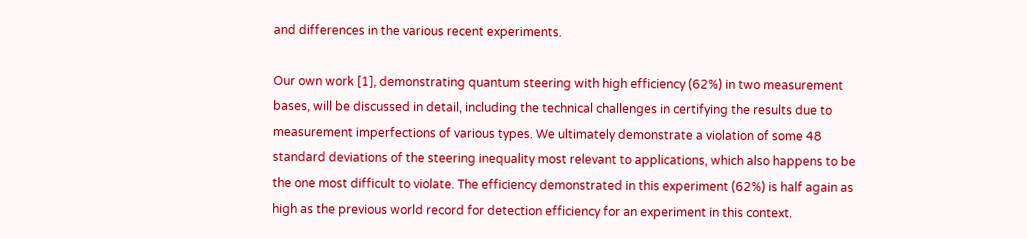and differences in the various recent experiments.

Our own work [1], demonstrating quantum steering with high efficiency (62%) in two measurement bases, will be discussed in detail, including the technical challenges in certifying the results due to measurement imperfections of various types. We ultimately demonstrate a violation of some 48 standard deviations of the steering inequality most relevant to applications, which also happens to be the one most difficult to violate. The efficiency demonstrated in this experiment (62%) is half again as high as the previous world record for detection efficiency for an experiment in this context.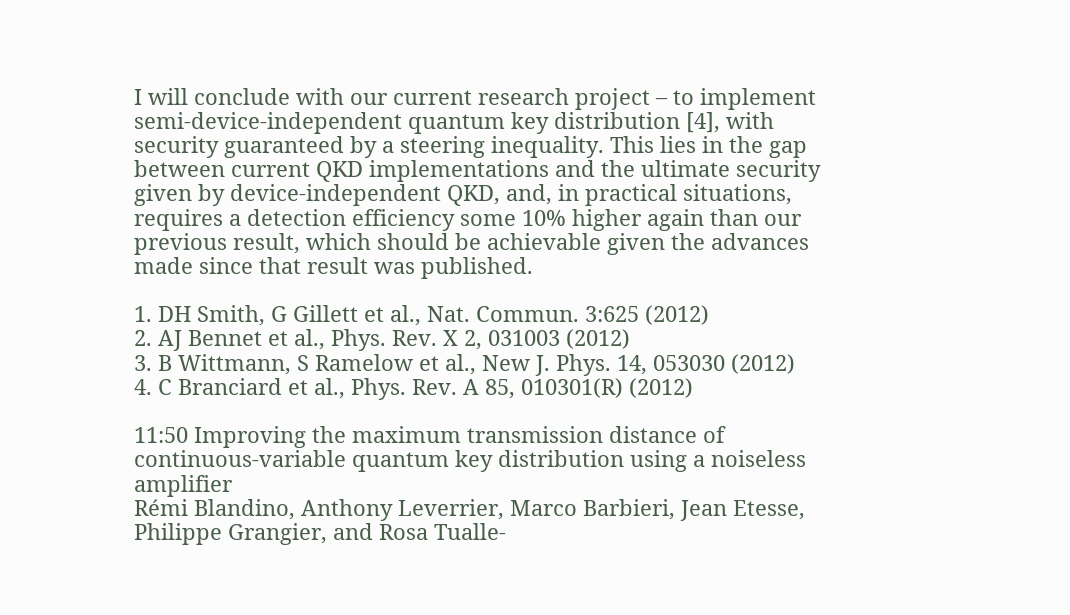I will conclude with our current research project – to implement semi-device-independent quantum key distribution [4], with security guaranteed by a steering inequality. This lies in the gap between current QKD implementations and the ultimate security given by device-independent QKD, and, in practical situations, requires a detection efficiency some 10% higher again than our previous result, which should be achievable given the advances made since that result was published.

1. DH Smith, G Gillett et al., Nat. Commun. 3:625 (2012)
2. AJ Bennet et al., Phys. Rev. X 2, 031003 (2012)
3. B Wittmann, S Ramelow et al., New J. Phys. 14, 053030 (2012)
4. C Branciard et al., Phys. Rev. A 85, 010301(R) (2012)

11:50 Improving the maximum transmission distance of continuous-variable quantum key distribution using a noiseless amplifier
Rémi Blandino, Anthony Leverrier, Marco Barbieri, Jean Etesse, Philippe Grangier, and Rosa Tualle-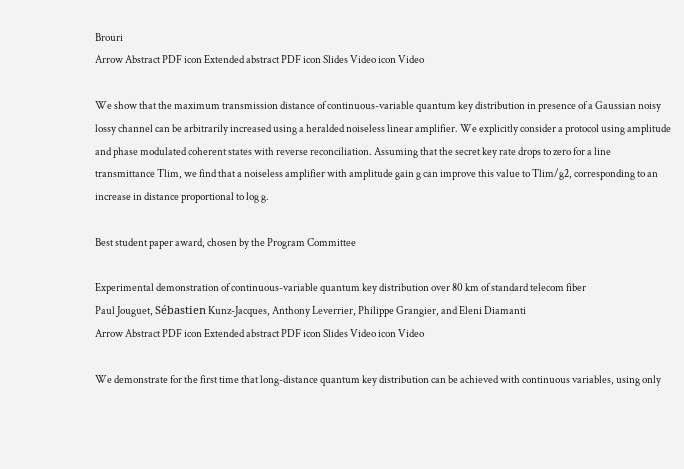Brouri
Arrow Abstract PDF icon Extended abstract PDF icon Slides Video icon Video

We show that the maximum transmission distance of continuous-variable quantum key distribution in presence of a Gaussian noisy lossy channel can be arbitrarily increased using a heralded noiseless linear amplifier. We explicitly consider a protocol using amplitude and phase modulated coherent states with reverse reconciliation. Assuming that the secret key rate drops to zero for a line transmittance Tlim, we find that a noiseless amplifier with amplitude gain g can improve this value to Tlim/g2, corresponding to an increase in distance proportional to log g.

Best student paper award, chosen by the Program Committee

Experimental demonstration of continuous-variable quantum key distribution over 80 km of standard telecom fiber
Paul Jouguet, Sébastien Kunz-Jacques, Anthony Leverrier, Philippe Grangier, and Eleni Diamanti
Arrow Abstract PDF icon Extended abstract PDF icon Slides Video icon Video

We demonstrate for the first time that long-distance quantum key distribution can be achieved with continuous variables, using only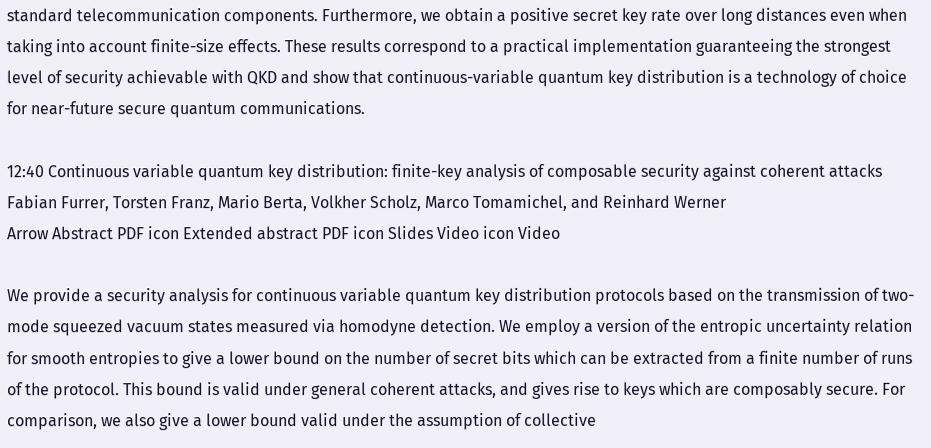standard telecommunication components. Furthermore, we obtain a positive secret key rate over long distances even when taking into account finite-size effects. These results correspond to a practical implementation guaranteeing the strongest level of security achievable with QKD and show that continuous-variable quantum key distribution is a technology of choice for near-future secure quantum communications.

12:40 Continuous variable quantum key distribution: finite-key analysis of composable security against coherent attacks
Fabian Furrer, Torsten Franz, Mario Berta, Volkher Scholz, Marco Tomamichel, and Reinhard Werner
Arrow Abstract PDF icon Extended abstract PDF icon Slides Video icon Video

We provide a security analysis for continuous variable quantum key distribution protocols based on the transmission of two-mode squeezed vacuum states measured via homodyne detection. We employ a version of the entropic uncertainty relation for smooth entropies to give a lower bound on the number of secret bits which can be extracted from a finite number of runs of the protocol. This bound is valid under general coherent attacks, and gives rise to keys which are composably secure. For comparison, we also give a lower bound valid under the assumption of collective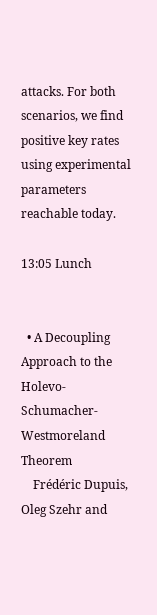attacks. For both scenarios, we find positive key rates using experimental parameters reachable today.

13:05 Lunch


  • A Decoupling Approach to the Holevo-Schumacher-Westmoreland Theorem
    Frédéric Dupuis, Oleg Szehr and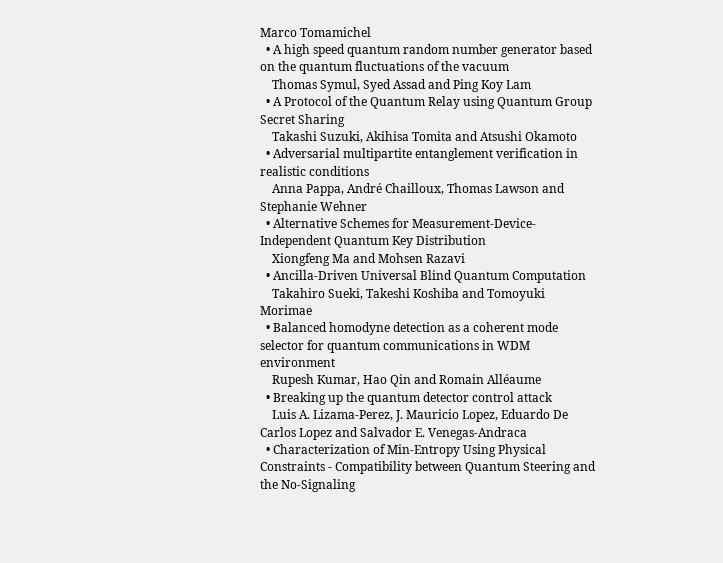Marco Tomamichel
  • A high speed quantum random number generator based on the quantum fluctuations of the vacuum
    Thomas Symul, Syed Assad and Ping Koy Lam
  • A Protocol of the Quantum Relay using Quantum Group Secret Sharing
    Takashi Suzuki, Akihisa Tomita and Atsushi Okamoto
  • Adversarial multipartite entanglement verification in realistic conditions
    Anna Pappa, André Chailloux, Thomas Lawson and Stephanie Wehner
  • Alternative Schemes for Measurement-Device-Independent Quantum Key Distribution
    Xiongfeng Ma and Mohsen Razavi
  • Ancilla-Driven Universal Blind Quantum Computation
    Takahiro Sueki, Takeshi Koshiba and Tomoyuki Morimae
  • Balanced homodyne detection as a coherent mode selector for quantum communications in WDM environment
    Rupesh Kumar, Hao Qin and Romain Alléaume
  • Breaking up the quantum detector control attack
    Luis A. Lizama-Perez, J. Mauricio Lopez, Eduardo De Carlos Lopez and Salvador E. Venegas-Andraca
  • Characterization of Min-Entropy Using Physical Constraints - Compatibility between Quantum Steering and the No-Signaling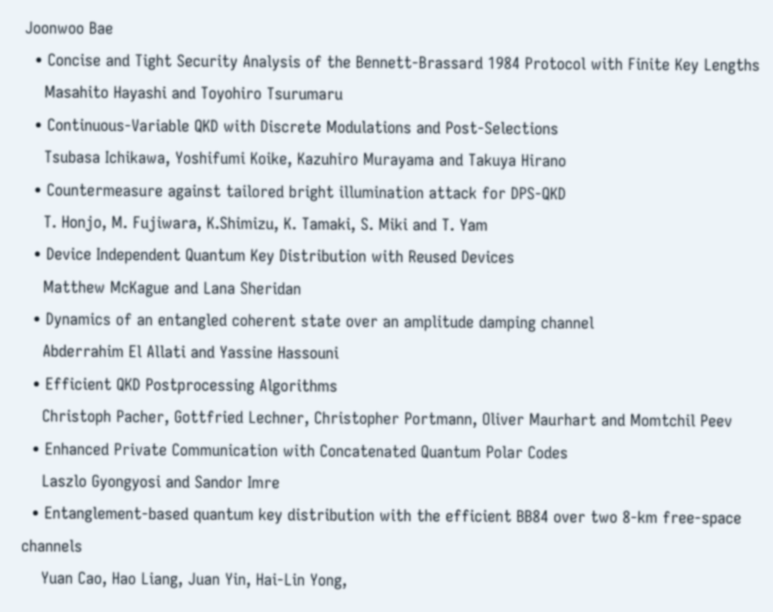Joonwoo Bae
  • Concise and Tight Security Analysis of the Bennett-Brassard 1984 Protocol with Finite Key Lengths
    Masahito Hayashi and Toyohiro Tsurumaru
  • Continuous-Variable QKD with Discrete Modulations and Post-Selections
    Tsubasa Ichikawa, Yoshifumi Koike, Kazuhiro Murayama and Takuya Hirano
  • Countermeasure against tailored bright illumination attack for DPS-QKD
    T. Honjo, M. Fujiwara, K.Shimizu, K. Tamaki, S. Miki and T. Yam
  • Device Independent Quantum Key Distribution with Reused Devices
    Matthew McKague and Lana Sheridan
  • Dynamics of an entangled coherent state over an amplitude damping channel
    Abderrahim El Allati and Yassine Hassouni
  • Efficient QKD Postprocessing Algorithms
    Christoph Pacher, Gottfried Lechner, Christopher Portmann, Oliver Maurhart and Momtchil Peev
  • Enhanced Private Communication with Concatenated Quantum Polar Codes
    Laszlo Gyongyosi and Sandor Imre
  • Entanglement-based quantum key distribution with the efficient BB84 over two 8-km free-space channels
    Yuan Cao, Hao Liang, Juan Yin, Hai-Lin Yong,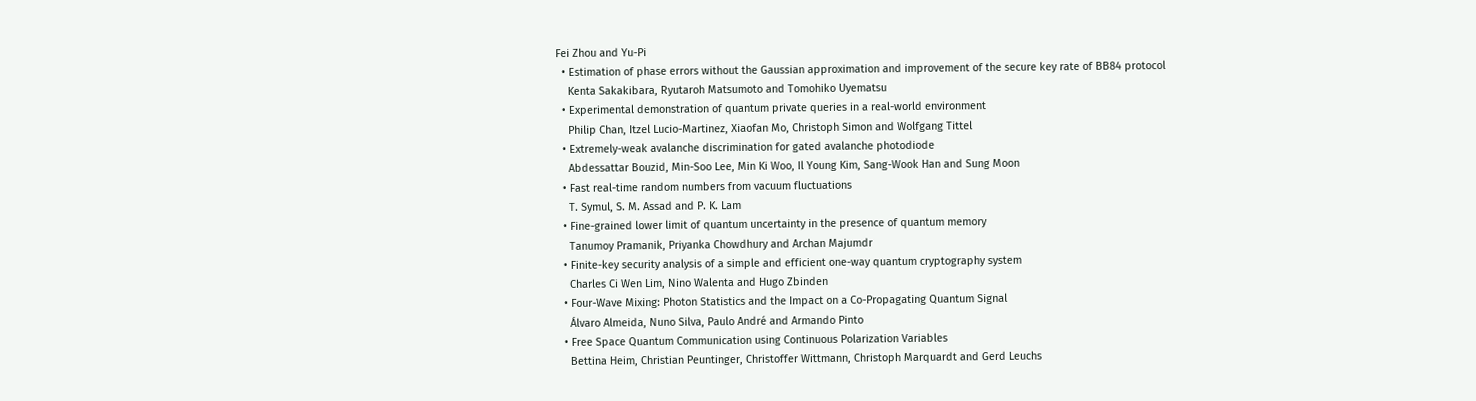Fei Zhou and Yu-Pi
  • Estimation of phase errors without the Gaussian approximation and improvement of the secure key rate of BB84 protocol
    Kenta Sakakibara, Ryutaroh Matsumoto and Tomohiko Uyematsu
  • Experimental demonstration of quantum private queries in a real-world environment
    Philip Chan, Itzel Lucio-Martinez, Xiaofan Mo, Christoph Simon and Wolfgang Tittel
  • Extremely-weak avalanche discrimination for gated avalanche photodiode
    Abdessattar Bouzid, Min-Soo Lee, Min Ki Woo, Il Young Kim, Sang-Wook Han and Sung Moon
  • Fast real-time random numbers from vacuum fluctuations
    T. Symul, S. M. Assad and P. K. Lam
  • Fine-grained lower limit of quantum uncertainty in the presence of quantum memory
    Tanumoy Pramanik, Priyanka Chowdhury and Archan Majumdr
  • Finite-key security analysis of a simple and efficient one-way quantum cryptography system
    Charles Ci Wen Lim, Nino Walenta and Hugo Zbinden
  • Four-Wave Mixing: Photon Statistics and the Impact on a Co-Propagating Quantum Signal
    Álvaro Almeida, Nuno Silva, Paulo André and Armando Pinto
  • Free Space Quantum Communication using Continuous Polarization Variables
    Bettina Heim, Christian Peuntinger, Christoffer Wittmann, Christoph Marquardt and Gerd Leuchs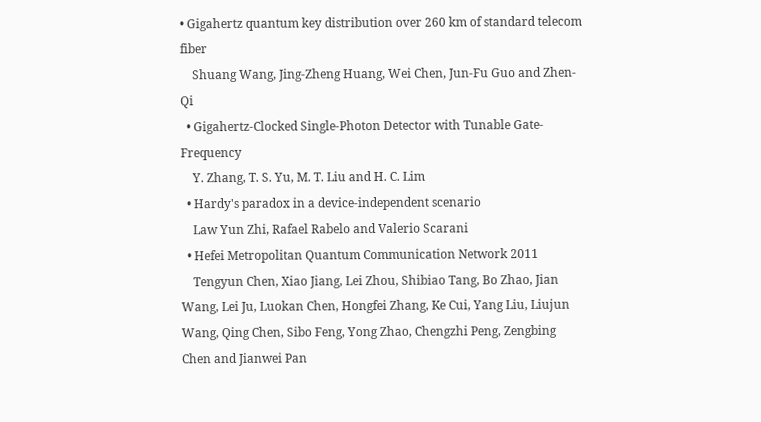• Gigahertz quantum key distribution over 260 km of standard telecom fiber
    Shuang Wang, Jing-Zheng Huang, Wei Chen, Jun-Fu Guo and Zhen-Qi
  • Gigahertz-Clocked Single-Photon Detector with Tunable Gate-Frequency
    Y. Zhang, T. S. Yu, M. T. Liu and H. C. Lim
  • Hardy's paradox in a device-independent scenario
    Law Yun Zhi, Rafael Rabelo and Valerio Scarani
  • Hefei Metropolitan Quantum Communication Network 2011
    Tengyun Chen, Xiao Jiang, Lei Zhou, Shibiao Tang, Bo Zhao, Jian Wang, Lei Ju, Luokan Chen, Hongfei Zhang, Ke Cui, Yang Liu, Liujun Wang, Qing Chen, Sibo Feng, Yong Zhao, Chengzhi Peng, Zengbing Chen and Jianwei Pan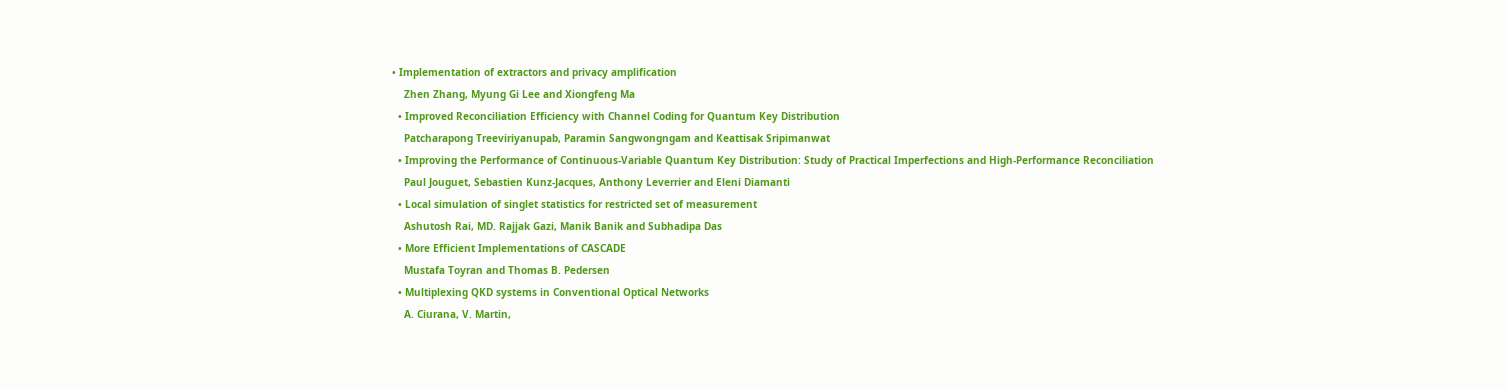• Implementation of extractors and privacy amplification
    Zhen Zhang, Myung Gi Lee and Xiongfeng Ma
  • Improved Reconciliation Efficiency with Channel Coding for Quantum Key Distribution
    Patcharapong Treeviriyanupab, Paramin Sangwongngam and Keattisak Sripimanwat
  • Improving the Performance of Continuous-Variable Quantum Key Distribution: Study of Practical Imperfections and High-Performance Reconciliation
    Paul Jouguet, Sebastien Kunz-Jacques, Anthony Leverrier and Eleni Diamanti
  • Local simulation of singlet statistics for restricted set of measurement
    Ashutosh Rai, MD. Rajjak Gazi, Manik Banik and Subhadipa Das
  • More Efficient Implementations of CASCADE
    Mustafa Toyran and Thomas B. Pedersen
  • Multiplexing QKD systems in Conventional Optical Networks
    A. Ciurana, V. Martin,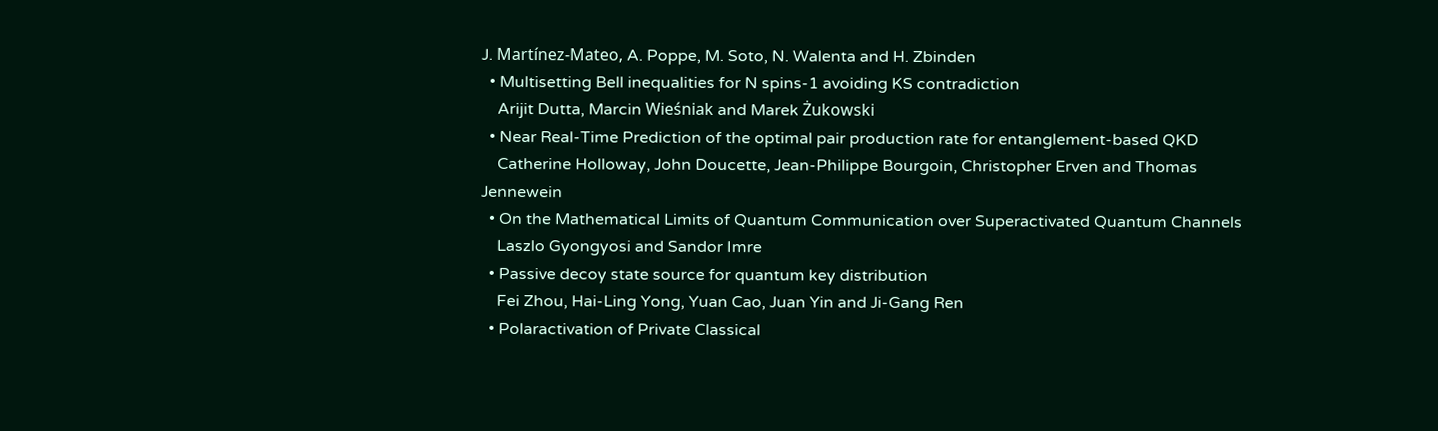J. Martínez-Mateo, A. Poppe, M. Soto, N. Walenta and H. Zbinden
  • Multisetting Bell inequalities for N spins-1 avoiding KS contradiction
    Arijit Dutta, Marcin Wieśniak and Marek Żukowski
  • Near Real-Time Prediction of the optimal pair production rate for entanglement-based QKD
    Catherine Holloway, John Doucette, Jean-Philippe Bourgoin, Christopher Erven and Thomas Jennewein
  • On the Mathematical Limits of Quantum Communication over Superactivated Quantum Channels
    Laszlo Gyongyosi and Sandor Imre
  • Passive decoy state source for quantum key distribution
    Fei Zhou, Hai-Ling Yong, Yuan Cao, Juan Yin and Ji-Gang Ren
  • Polaractivation of Private Classical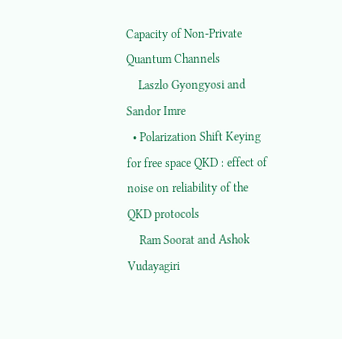Capacity of Non-Private Quantum Channels
    Laszlo Gyongyosi and Sandor Imre
  • Polarization Shift Keying for free space QKD : effect of noise on reliability of the QKD protocols
    Ram Soorat and Ashok Vudayagiri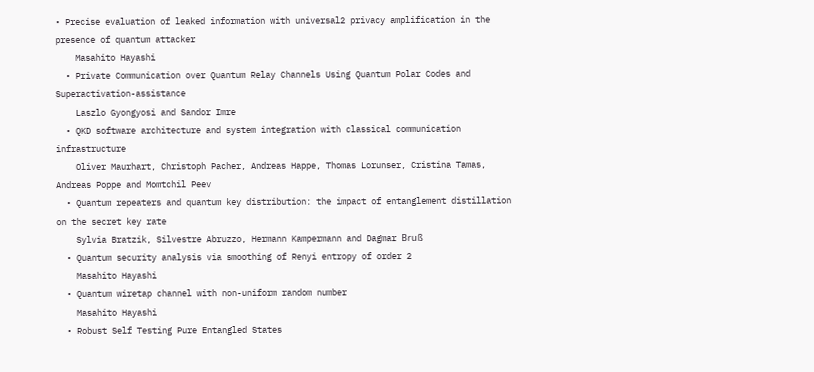• Precise evaluation of leaked information with universal2 privacy amplification in the presence of quantum attacker
    Masahito Hayashi
  • Private Communication over Quantum Relay Channels Using Quantum Polar Codes and Superactivation-assistance
    Laszlo Gyongyosi and Sandor Imre
  • QKD software architecture and system integration with classical communication infrastructure
    Oliver Maurhart, Christoph Pacher, Andreas Happe, Thomas Lorunser, Cristina Tamas, Andreas Poppe and Momtchil Peev
  • Quantum repeaters and quantum key distribution: the impact of entanglement distillation on the secret key rate
    Sylvia Bratzik, Silvestre Abruzzo, Hermann Kampermann and Dagmar Bruß
  • Quantum security analysis via smoothing of Renyi entropy of order 2
    Masahito Hayashi
  • Quantum wiretap channel with non-uniform random number
    Masahito Hayashi
  • Robust Self Testing Pure Entangled States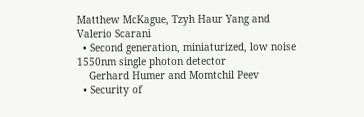Matthew McKague, Tzyh Haur Yang and Valerio Scarani
  • Second generation, miniaturized, low noise 1550nm single photon detector
    Gerhard Humer and Momtchil Peev
  • Security of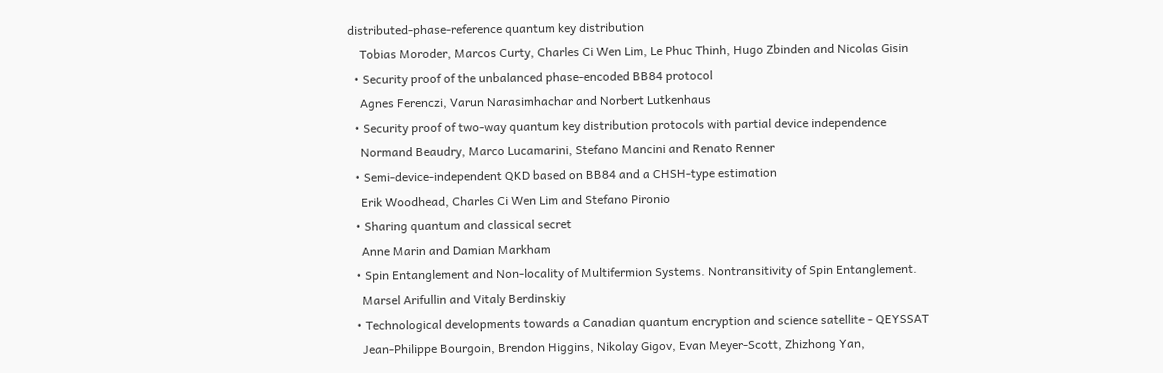distributed-phase-reference quantum key distribution
    Tobias Moroder, Marcos Curty, Charles Ci Wen Lim, Le Phuc Thinh, Hugo Zbinden and Nicolas Gisin
  • Security proof of the unbalanced phase-encoded BB84 protocol
    Agnes Ferenczi, Varun Narasimhachar and Norbert Lutkenhaus
  • Security proof of two-way quantum key distribution protocols with partial device independence
    Normand Beaudry, Marco Lucamarini, Stefano Mancini and Renato Renner
  • Semi-device-independent QKD based on BB84 and a CHSH-type estimation
    Erik Woodhead, Charles Ci Wen Lim and Stefano Pironio
  • Sharing quantum and classical secret
    Anne Marin and Damian Markham
  • Spin Entanglement and Non-locality of Multifermion Systems. Nontransitivity of Spin Entanglement.
    Marsel Arifullin and Vitaly Berdinskiy
  • Technological developments towards a Canadian quantum encryption and science satellite - QEYSSAT
    Jean-Philippe Bourgoin, Brendon Higgins, Nikolay Gigov, Evan Meyer-Scott, Zhizhong Yan,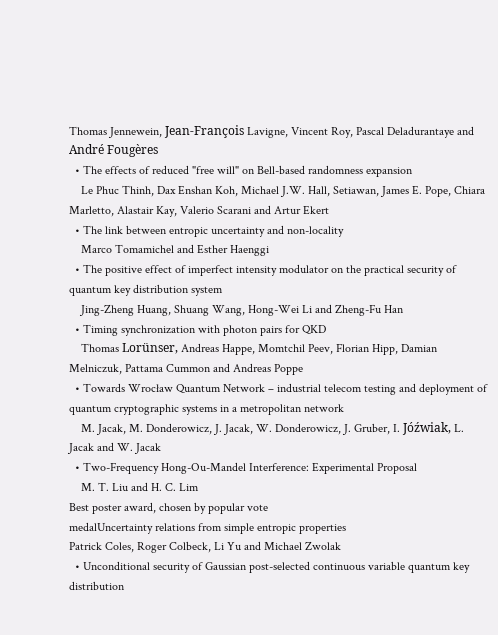Thomas Jennewein, Jean-François Lavigne, Vincent Roy, Pascal Deladurantaye and André Fougères
  • The effects of reduced "free will" on Bell-based randomness expansion
    Le Phuc Thinh, Dax Enshan Koh, Michael J.W. Hall, Setiawan, James E. Pope, Chiara Marletto, Alastair Kay, Valerio Scarani and Artur Ekert
  • The link between entropic uncertainty and non-locality
    Marco Tomamichel and Esther Haenggi
  • The positive effect of imperfect intensity modulator on the practical security of quantum key distribution system
    Jing-Zheng Huang, Shuang Wang, Hong-Wei Li and Zheng-Fu Han
  • Timing synchronization with photon pairs for QKD
    Thomas Lorünser, Andreas Happe, Momtchil Peev, Florian Hipp, Damian Melniczuk, Pattama Cummon and Andreas Poppe
  • Towards Wrocław Quantum Network – industrial telecom testing and deployment of quantum cryptographic systems in a metropolitan network
    M. Jacak, M. Donderowicz, J. Jacak, W. Donderowicz, J. Gruber, I. Jóźwiak, L. Jacak and W. Jacak
  • Two-Frequency Hong-Ou-Mandel Interference: Experimental Proposal
    M. T. Liu and H. C. Lim
Best poster award, chosen by popular vote
medalUncertainty relations from simple entropic properties
Patrick Coles, Roger Colbeck, Li Yu and Michael Zwolak
  • Unconditional security of Gaussian post-selected continuous variable quantum key distribution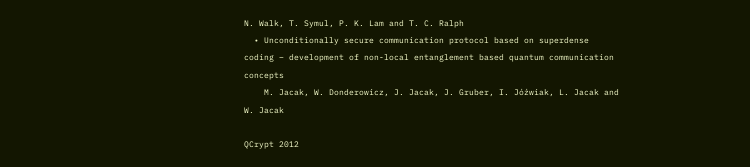N. Walk, T. Symul, P. K. Lam and T. C. Ralph
  • Unconditionally secure communication protocol based on superdense coding – development of non-local entanglement based quantum communication concepts
    M. Jacak, W. Donderowicz, J. Jacak, J. Gruber, I. Jóźwiak, L. Jacak and W. Jacak

QCrypt 2012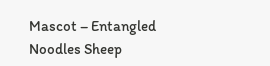Mascot – Entangled Noodles Sheep